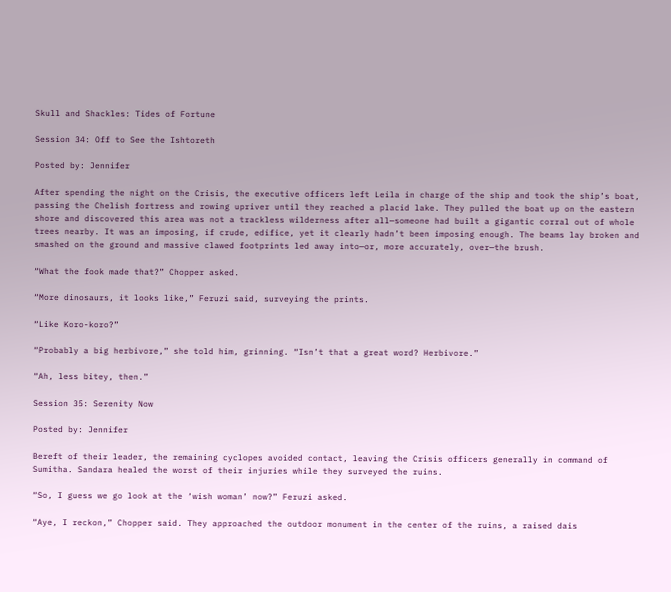Skull and Shackles: Tides of Fortune

Session 34: Off to See the Ishtoreth

Posted by: Jennifer

After spending the night on the Crisis, the executive officers left Leila in charge of the ship and took the ship’s boat, passing the Chelish fortress and rowing upriver until they reached a placid lake. They pulled the boat up on the eastern shore and discovered this area was not a trackless wilderness after all—someone had built a gigantic corral out of whole trees nearby. It was an imposing, if crude, edifice, yet it clearly hadn’t been imposing enough. The beams lay broken and smashed on the ground and massive clawed footprints led away into—or, more accurately, over—the brush.

“What the fook made that?” Chopper asked.

“More dinosaurs, it looks like,” Feruzi said, surveying the prints.

“Like Koro-koro?”

“Probably a big herbivore,” she told him, grinning. “Isn’t that a great word? Herbivore.”

“Ah, less bitey, then.”

Session 35: Serenity Now

Posted by: Jennifer

Bereft of their leader, the remaining cyclopes avoided contact, leaving the Crisis officers generally in command of Sumitha. Sandara healed the worst of their injuries while they surveyed the ruins.

“So, I guess we go look at the ‘wish woman’ now?” Feruzi asked.

“Aye, I reckon,” Chopper said. They approached the outdoor monument in the center of the ruins, a raised dais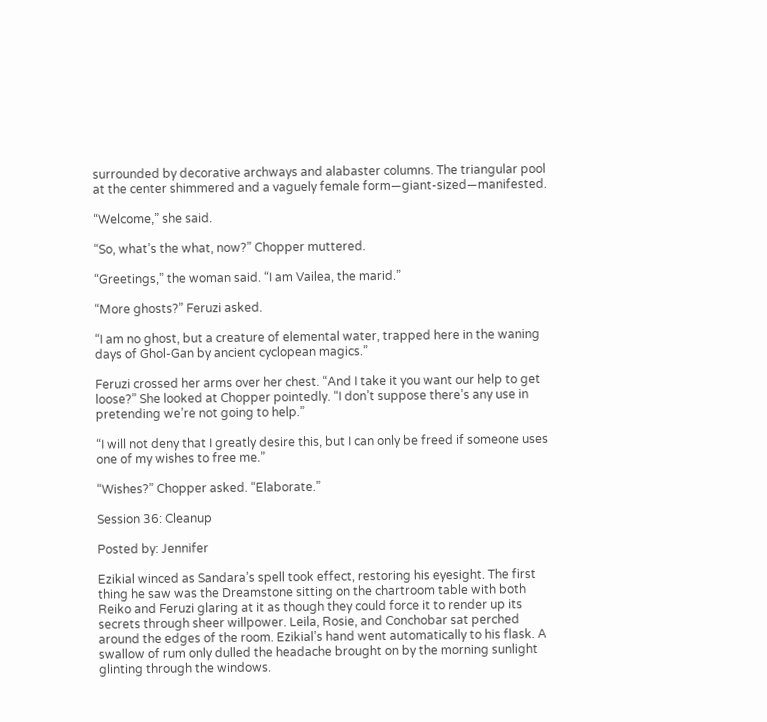surrounded by decorative archways and alabaster columns. The triangular pool at the center shimmered and a vaguely female form—giant-sized—manifested.

“Welcome,” she said.

“So, what’s the what, now?” Chopper muttered.

“Greetings,” the woman said. “I am Vailea, the marid.”

“More ghosts?” Feruzi asked.

“I am no ghost, but a creature of elemental water, trapped here in the waning days of Ghol-Gan by ancient cyclopean magics.”

Feruzi crossed her arms over her chest. “And I take it you want our help to get loose?” She looked at Chopper pointedly. “I don’t suppose there’s any use in pretending we’re not going to help.”

“I will not deny that I greatly desire this, but I can only be freed if someone uses one of my wishes to free me.”

“Wishes?” Chopper asked. “Elaborate.”

Session 36: Cleanup

Posted by: Jennifer

Ezikial winced as Sandara’s spell took effect, restoring his eyesight. The first thing he saw was the Dreamstone sitting on the chartroom table with both Reiko and Feruzi glaring at it as though they could force it to render up its secrets through sheer willpower. Leila, Rosie, and Conchobar sat perched around the edges of the room. Ezikial’s hand went automatically to his flask. A swallow of rum only dulled the headache brought on by the morning sunlight glinting through the windows.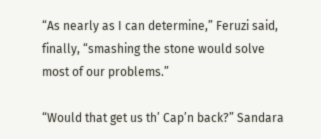“As nearly as I can determine,” Feruzi said, finally, “smashing the stone would solve most of our problems.”

“Would that get us th’ Cap’n back?” Sandara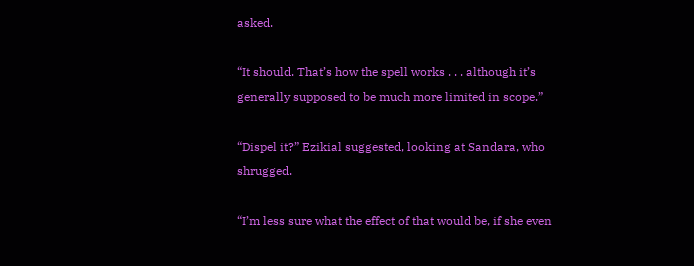asked.

“It should. That’s how the spell works . . . although it’s generally supposed to be much more limited in scope.”

“Dispel it?” Ezikial suggested, looking at Sandara, who shrugged.

“I’m less sure what the effect of that would be, if she even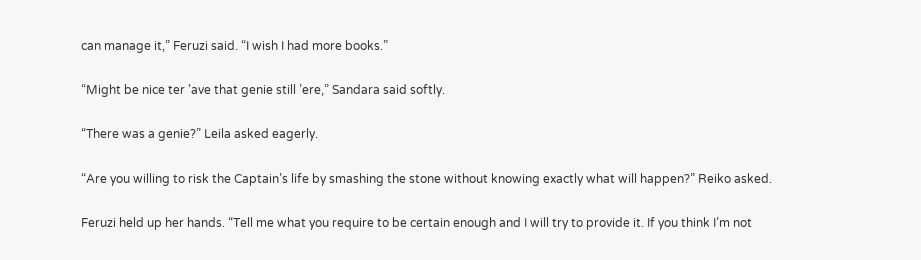can manage it,” Feruzi said. “I wish I had more books.”

“Might be nice ter ’ave that genie still ’ere,” Sandara said softly.

“There was a genie?” Leila asked eagerly.

“Are you willing to risk the Captain’s life by smashing the stone without knowing exactly what will happen?” Reiko asked.

Feruzi held up her hands. “Tell me what you require to be certain enough and I will try to provide it. If you think I’m not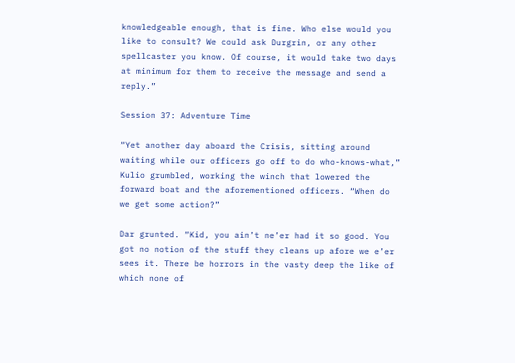knowledgeable enough, that is fine. Who else would you like to consult? We could ask Durgrin, or any other spellcaster you know. Of course, it would take two days at minimum for them to receive the message and send a reply.”

Session 37: Adventure Time

“Yet another day aboard the Crisis, sitting around waiting while our officers go off to do who-knows-what,” Kulio grumbled, working the winch that lowered the forward boat and the aforementioned officers. “When do we get some action?”

Dar grunted. “Kid, you ain’t ne’er had it so good. You got no notion of the stuff they cleans up afore we e’er sees it. There be horrors in the vasty deep the like of which none of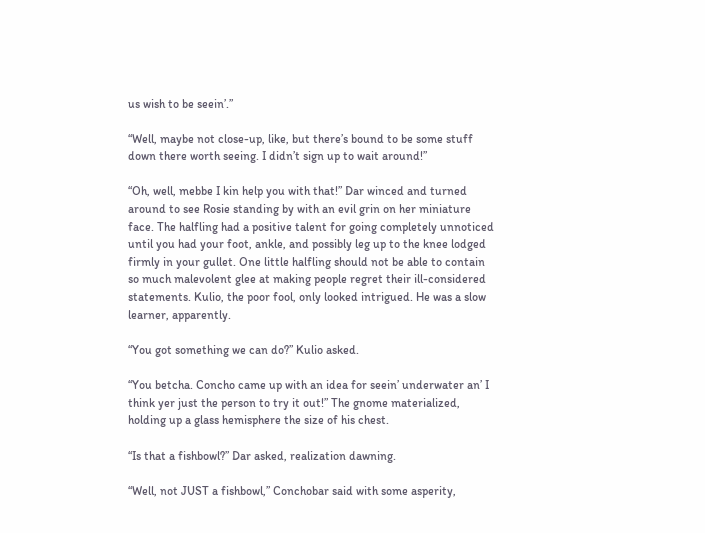us wish to be seein’.”

“Well, maybe not close-up, like, but there’s bound to be some stuff down there worth seeing. I didn’t sign up to wait around!”

“Oh, well, mebbe I kin help you with that!” Dar winced and turned around to see Rosie standing by with an evil grin on her miniature face. The halfling had a positive talent for going completely unnoticed until you had your foot, ankle, and possibly leg up to the knee lodged firmly in your gullet. One little halfling should not be able to contain so much malevolent glee at making people regret their ill-considered statements. Kulio, the poor fool, only looked intrigued. He was a slow learner, apparently.

“You got something we can do?” Kulio asked.

“You betcha. Concho came up with an idea for seein’ underwater an’ I think yer just the person to try it out!” The gnome materialized, holding up a glass hemisphere the size of his chest.

“Is that a fishbowl?” Dar asked, realization dawning.

“Well, not JUST a fishbowl,” Conchobar said with some asperity,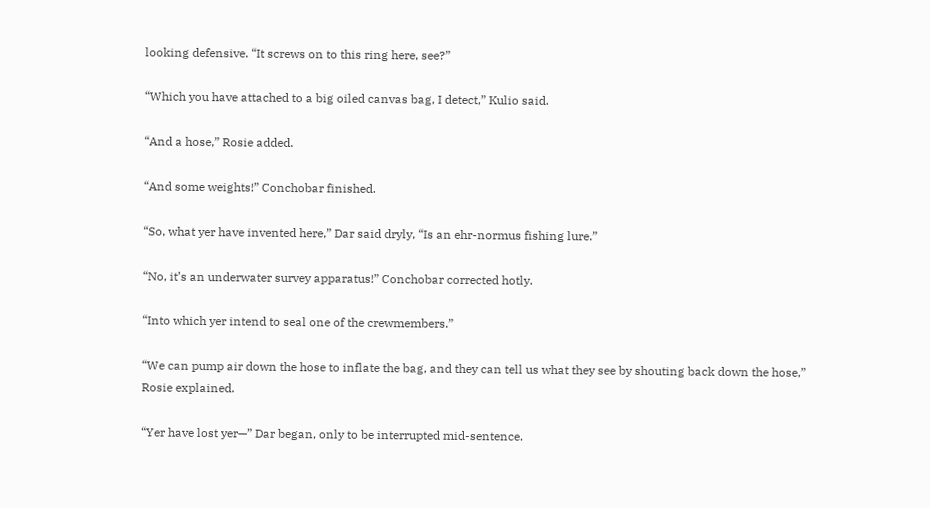looking defensive. “It screws on to this ring here, see?”

“Which you have attached to a big oiled canvas bag, I detect,” Kulio said.

“And a hose,” Rosie added.

“And some weights!” Conchobar finished.

“So, what yer have invented here,” Dar said dryly, “Is an ehr-normus fishing lure.”

“No, it’s an underwater survey apparatus!” Conchobar corrected hotly.

“Into which yer intend to seal one of the crewmembers.”

“We can pump air down the hose to inflate the bag, and they can tell us what they see by shouting back down the hose,” Rosie explained.

“Yer have lost yer—” Dar began, only to be interrupted mid-sentence.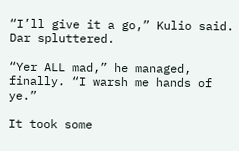“I’ll give it a go,” Kulio said. Dar spluttered.

“Yer ALL mad,” he managed, finally. “I warsh me hands of ye.”

It took some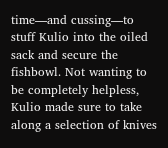time—and cussing—to stuff Kulio into the oiled sack and secure the fishbowl. Not wanting to be completely helpless, Kulio made sure to take along a selection of knives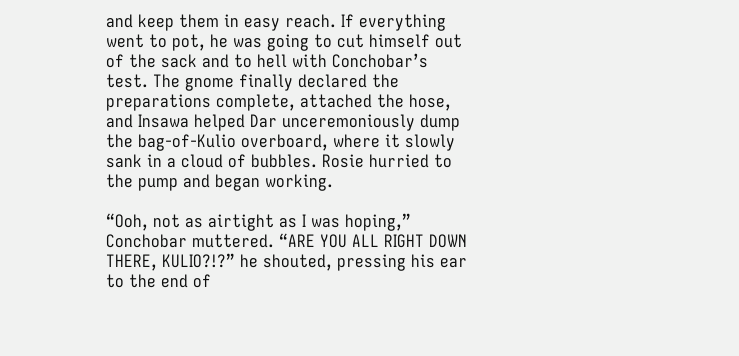and keep them in easy reach. If everything went to pot, he was going to cut himself out of the sack and to hell with Conchobar’s test. The gnome finally declared the preparations complete, attached the hose, and Insawa helped Dar unceremoniously dump the bag-of-Kulio overboard, where it slowly sank in a cloud of bubbles. Rosie hurried to the pump and began working.

“Ooh, not as airtight as I was hoping,” Conchobar muttered. “ARE YOU ALL RIGHT DOWN THERE, KULIO?!?” he shouted, pressing his ear to the end of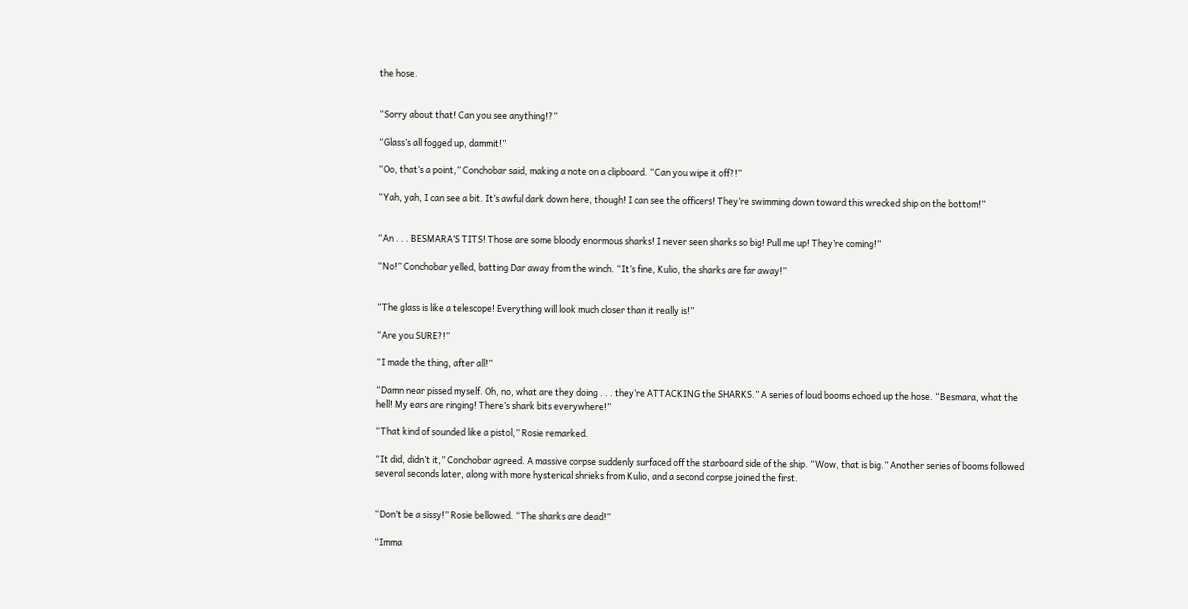the hose.


“Sorry about that! Can you see anything!?”

“Glass’s all fogged up, dammit!”

“Oo, that’s a point,” Conchobar said, making a note on a clipboard. “Can you wipe it off?!”

“Yah, yah, I can see a bit. It’s awful dark down here, though! I can see the officers! They’re swimming down toward this wrecked ship on the bottom!”


“An . . . BESMARA’S TITS! Those are some bloody enormous sharks! I never seen sharks so big! Pull me up! They’re coming!”

“No!” Conchobar yelled, batting Dar away from the winch. “It’s fine, Kulio, the sharks are far away!”


“The glass is like a telescope! Everything will look much closer than it really is!”

“Are you SURE?!”

“I made the thing, after all!”

“Damn near pissed myself. Oh, no, what are they doing . . . they’re ATTACKING the SHARKS.” A series of loud booms echoed up the hose. “Besmara, what the hell! My ears are ringing! There’s shark bits everywhere!”

“That kind of sounded like a pistol,” Rosie remarked.

“It did, didn’t it,” Conchobar agreed. A massive corpse suddenly surfaced off the starboard side of the ship. “Wow, that is big.” Another series of booms followed several seconds later, along with more hysterical shrieks from Kulio, and a second corpse joined the first.


“Don’t be a sissy!” Rosie bellowed. “The sharks are dead!”

“Imma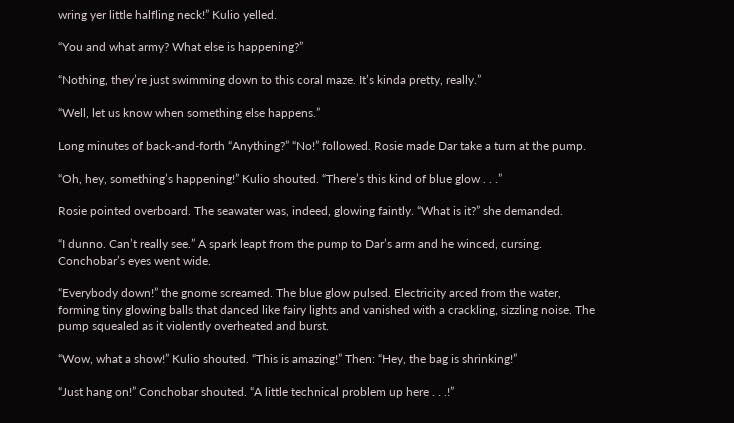wring yer little halfling neck!” Kulio yelled.

“You and what army? What else is happening?”

“Nothing, they’re just swimming down to this coral maze. It’s kinda pretty, really.”

“Well, let us know when something else happens.”

Long minutes of back-and-forth “Anything?” “No!” followed. Rosie made Dar take a turn at the pump.

“Oh, hey, something’s happening!” Kulio shouted. “There’s this kind of blue glow . . .”

Rosie pointed overboard. The seawater was, indeed, glowing faintly. “What is it?” she demanded.

“I dunno. Can’t really see.” A spark leapt from the pump to Dar’s arm and he winced, cursing. Conchobar’s eyes went wide.

“Everybody down!” the gnome screamed. The blue glow pulsed. Electricity arced from the water, forming tiny glowing balls that danced like fairy lights and vanished with a crackling, sizzling noise. The pump squealed as it violently overheated and burst.

“Wow, what a show!” Kulio shouted. “This is amazing!” Then: “Hey, the bag is shrinking!”

“Just hang on!” Conchobar shouted. “A little technical problem up here . . .!”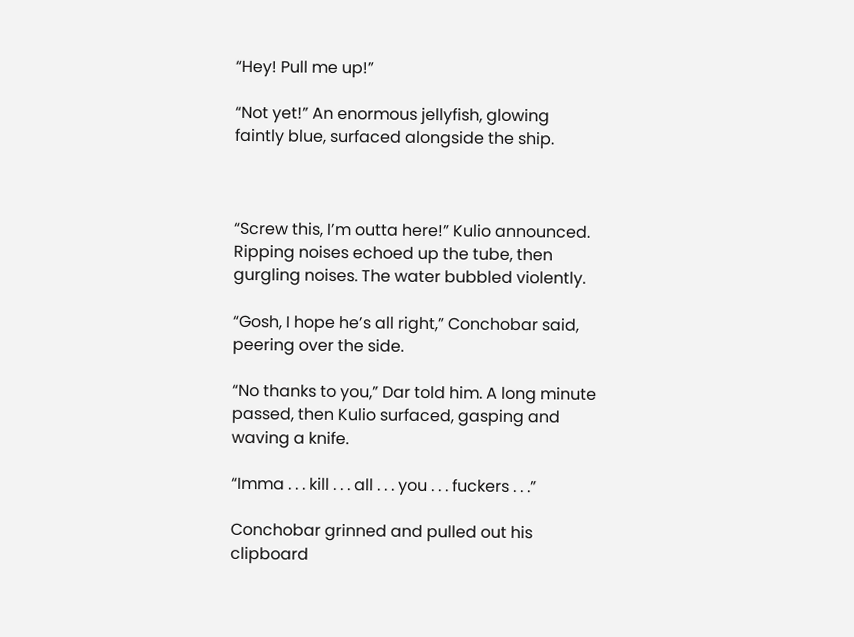“Hey! Pull me up!”

“Not yet!” An enormous jellyfish, glowing faintly blue, surfaced alongside the ship.



“Screw this, I’m outta here!” Kulio announced. Ripping noises echoed up the tube, then gurgling noises. The water bubbled violently.

“Gosh, I hope he’s all right,” Conchobar said, peering over the side.

“No thanks to you,” Dar told him. A long minute passed, then Kulio surfaced, gasping and waving a knife.

“Imma . . . kill . . . all . . . you . . . fuckers . . .”

Conchobar grinned and pulled out his clipboard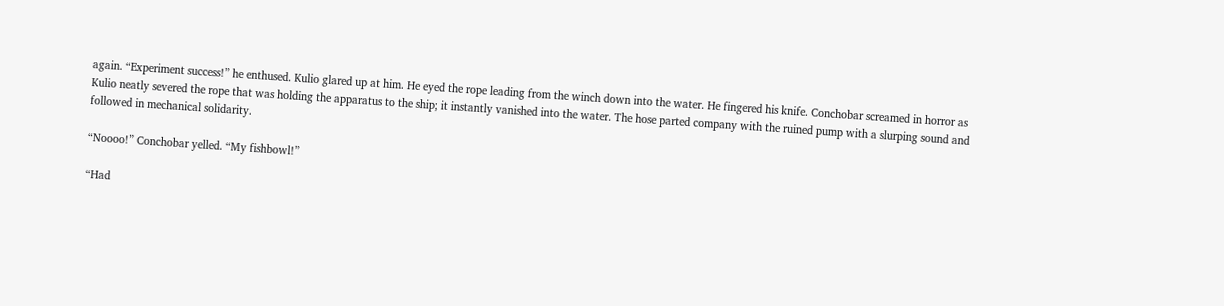again. “Experiment success!” he enthused. Kulio glared up at him. He eyed the rope leading from the winch down into the water. He fingered his knife. Conchobar screamed in horror as Kulio neatly severed the rope that was holding the apparatus to the ship; it instantly vanished into the water. The hose parted company with the ruined pump with a slurping sound and followed in mechanical solidarity.

“Noooo!” Conchobar yelled. “My fishbowl!”

“Had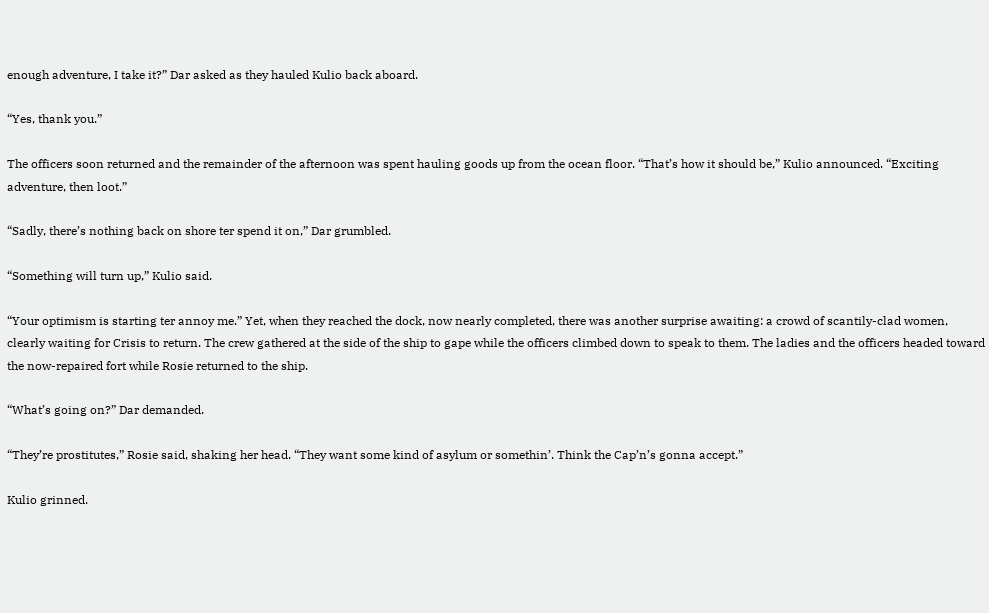enough adventure, I take it?” Dar asked as they hauled Kulio back aboard.

“Yes, thank you.”

The officers soon returned and the remainder of the afternoon was spent hauling goods up from the ocean floor. “That’s how it should be,” Kulio announced. “Exciting adventure, then loot.”

“Sadly, there’s nothing back on shore ter spend it on,” Dar grumbled.

“Something will turn up,” Kulio said.

“Your optimism is starting ter annoy me.” Yet, when they reached the dock, now nearly completed, there was another surprise awaiting: a crowd of scantily-clad women, clearly waiting for Crisis to return. The crew gathered at the side of the ship to gape while the officers climbed down to speak to them. The ladies and the officers headed toward the now-repaired fort while Rosie returned to the ship.

“What’s going on?” Dar demanded.

“They’re prostitutes,” Rosie said, shaking her head. “They want some kind of asylum or somethin’. Think the Cap’n’s gonna accept.”

Kulio grinned.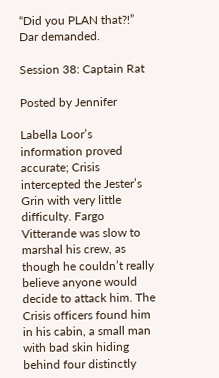“Did you PLAN that?!” Dar demanded.

Session 38: Captain Rat

Posted by Jennifer

Labella Loor’s information proved accurate; Crisis intercepted the Jester’s Grin with very little difficulty. Fargo Vitterande was slow to marshal his crew, as though he couldn’t really believe anyone would decide to attack him. The Crisis officers found him in his cabin, a small man with bad skin hiding behind four distinctly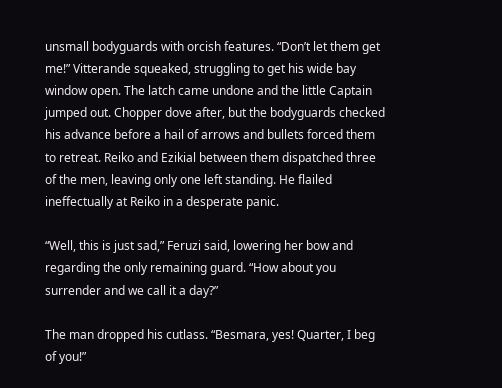unsmall bodyguards with orcish features. “Don’t let them get me!” Vitterande squeaked, struggling to get his wide bay window open. The latch came undone and the little Captain jumped out. Chopper dove after, but the bodyguards checked his advance before a hail of arrows and bullets forced them to retreat. Reiko and Ezikial between them dispatched three of the men, leaving only one left standing. He flailed ineffectually at Reiko in a desperate panic.

“Well, this is just sad,” Feruzi said, lowering her bow and regarding the only remaining guard. “How about you surrender and we call it a day?”

The man dropped his cutlass. “Besmara, yes! Quarter, I beg of you!”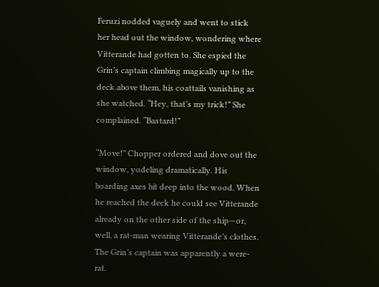Feruzi nodded vaguely and went to stick her head out the window, wondering where Vitterande had gotten to. She espied the Grin’s captain climbing magically up to the deck above them, his coattails vanishing as she watched. “Hey, that’s my trick!” She complained. “Bastard!”

“Move!” Chopper ordered and dove out the window, yodeling dramatically. His boarding axes bit deep into the wood. When he reached the deck he could see Vitterande already on the other side of the ship—or, well, a rat-man wearing Vitterande’s clothes. The Grin’s captain was apparently a were-rat.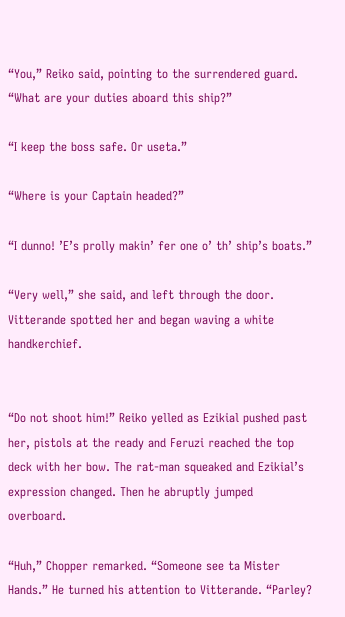“You,” Reiko said, pointing to the surrendered guard. “What are your duties aboard this ship?”

“I keep the boss safe. Or useta.”

“Where is your Captain headed?”

“I dunno! ’E’s prolly makin’ fer one o’ th’ ship’s boats.”

“Very well,” she said, and left through the door. Vitterande spotted her and began waving a white handkerchief.


“Do not shoot him!” Reiko yelled as Ezikial pushed past her, pistols at the ready and Feruzi reached the top deck with her bow. The rat-man squeaked and Ezikial’s expression changed. Then he abruptly jumped overboard.

“Huh,” Chopper remarked. “Someone see ta Mister Hands.” He turned his attention to Vitterande. “Parley?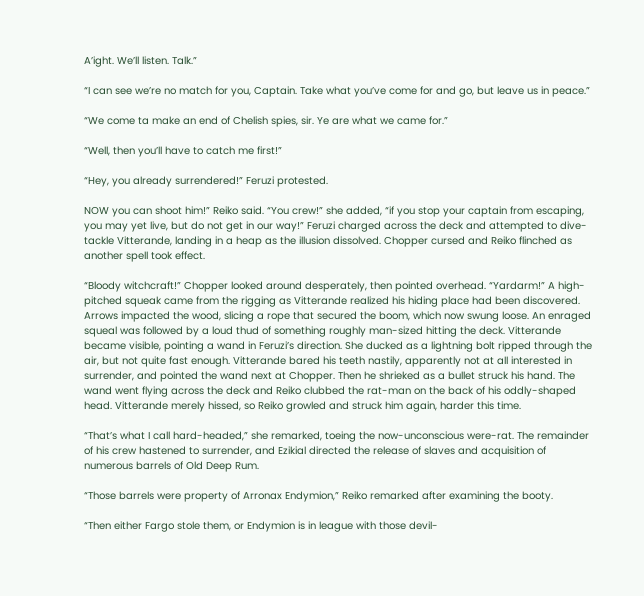A’ight. We’ll listen. Talk.”

“I can see we’re no match for you, Captain. Take what you’ve come for and go, but leave us in peace.”

“We come ta make an end of Chelish spies, sir. Ye are what we came for.”

“Well, then you’ll have to catch me first!”

“Hey, you already surrendered!” Feruzi protested.

NOW you can shoot him!” Reiko said. “You crew!” she added, “if you stop your captain from escaping, you may yet live, but do not get in our way!” Feruzi charged across the deck and attempted to dive-tackle Vitterande, landing in a heap as the illusion dissolved. Chopper cursed and Reiko flinched as another spell took effect.

“Bloody witchcraft!” Chopper looked around desperately, then pointed overhead. “Yardarm!” A high-pitched squeak came from the rigging as Vitterande realized his hiding place had been discovered. Arrows impacted the wood, slicing a rope that secured the boom, which now swung loose. An enraged squeal was followed by a loud thud of something roughly man-sized hitting the deck. Vitterande became visible, pointing a wand in Feruzi’s direction. She ducked as a lightning bolt ripped through the air, but not quite fast enough. Vitterande bared his teeth nastily, apparently not at all interested in surrender, and pointed the wand next at Chopper. Then he shrieked as a bullet struck his hand. The wand went flying across the deck and Reiko clubbed the rat-man on the back of his oddly-shaped head. Vitterande merely hissed, so Reiko growled and struck him again, harder this time.

“That’s what I call hard-headed,” she remarked, toeing the now-unconscious were-rat. The remainder of his crew hastened to surrender, and Ezikial directed the release of slaves and acquisition of numerous barrels of Old Deep Rum.

“Those barrels were property of Arronax Endymion,” Reiko remarked after examining the booty.

“Then either Fargo stole them, or Endymion is in league with those devil-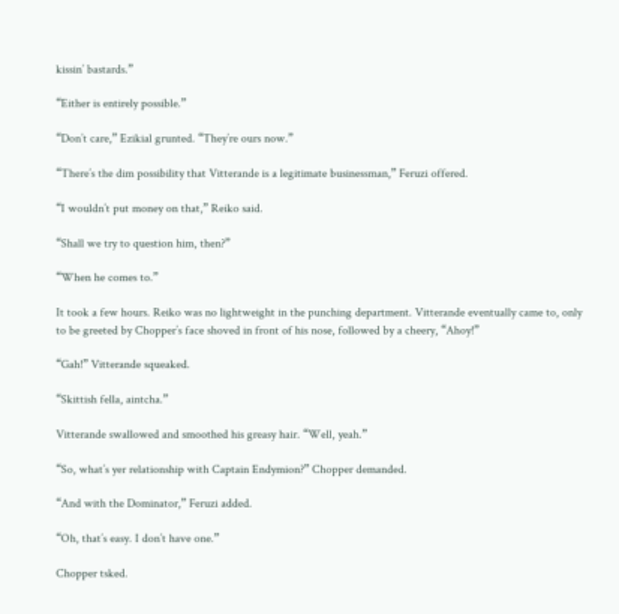kissin’ bastards.”

“Either is entirely possible.”

“Don’t care,” Ezikial grunted. “They’re ours now.”

“There’s the dim possibility that Vitterande is a legitimate businessman,” Feruzi offered.

“I wouldn’t put money on that,” Reiko said.

“Shall we try to question him, then?”

“When he comes to.”

It took a few hours. Reiko was no lightweight in the punching department. Vitterande eventually came to, only to be greeted by Chopper’s face shoved in front of his nose, followed by a cheery, “Ahoy!”

“Gah!” Vitterande squeaked.

“Skittish fella, aintcha.”

Vitterande swallowed and smoothed his greasy hair. “Well, yeah.”

“So, what’s yer relationship with Captain Endymion?” Chopper demanded.

“And with the Dominator,” Feruzi added.

“Oh, that’s easy. I don’t have one.”

Chopper tsked.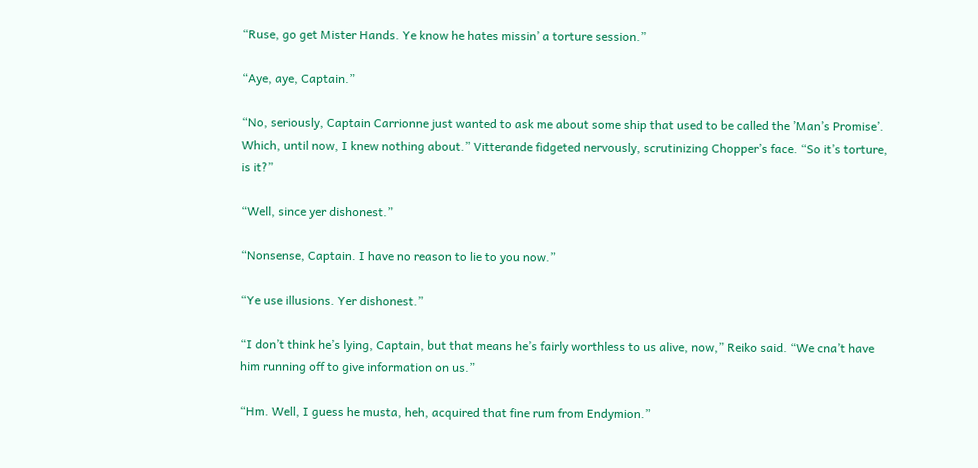“Ruse, go get Mister Hands. Ye know he hates missin’ a torture session.”

“Aye, aye, Captain.”

“No, seriously, Captain Carrionne just wanted to ask me about some ship that used to be called the ’Man’s Promise’. Which, until now, I knew nothing about.” Vitterande fidgeted nervously, scrutinizing Chopper’s face. “So it’s torture, is it?”

“Well, since yer dishonest.”

“Nonsense, Captain. I have no reason to lie to you now.”

“Ye use illusions. Yer dishonest.”

“I don’t think he’s lying, Captain, but that means he’s fairly worthless to us alive, now,” Reiko said. “We cna’t have him running off to give information on us.”

“Hm. Well, I guess he musta, heh, acquired that fine rum from Endymion.”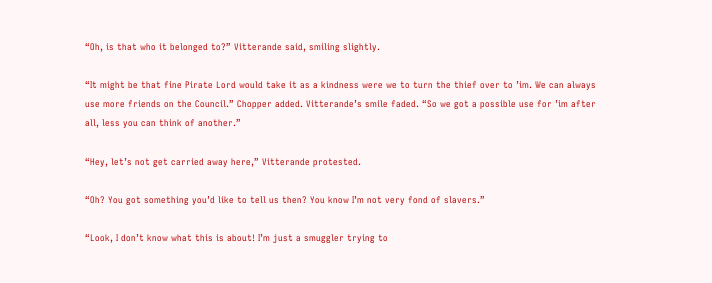“Oh, is that who it belonged to?” Vitterande said, smiling slightly.

“It might be that fine Pirate Lord would take it as a kindness were we to turn the thief over to ’im. We can always use more friends on the Council.” Chopper added. Vitterande’s smile faded. “So we got a possible use for ’im after all, less you can think of another.”

“Hey, let’s not get carried away here,” Vitterande protested.

“Oh? You got something you’d like to tell us then? You know I’m not very fond of slavers.”

“Look, I don’t know what this is about! I’m just a smuggler trying to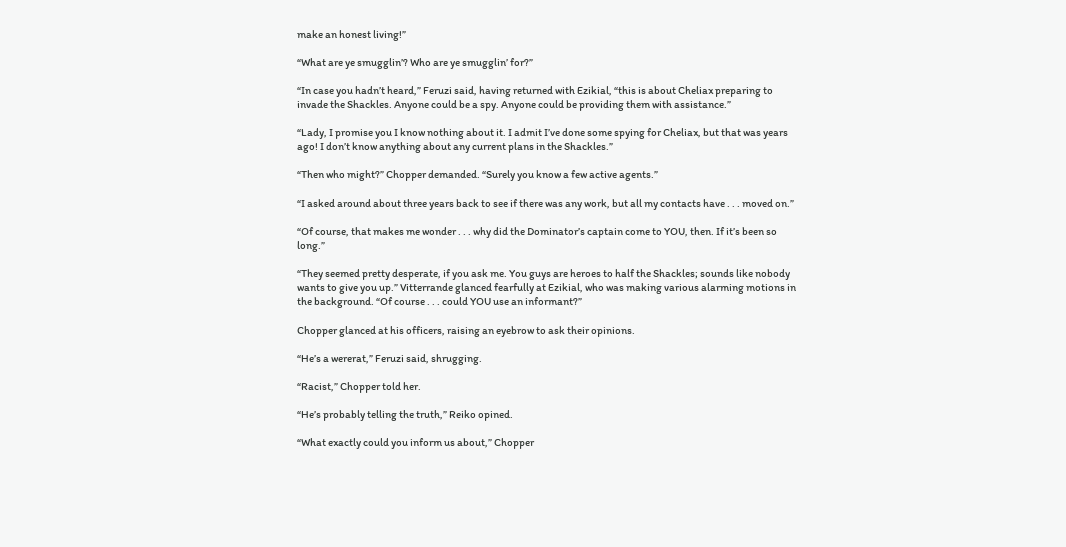make an honest living!”

“What are ye smugglin’? Who are ye smugglin’ for?”

“In case you hadn’t heard,” Feruzi said, having returned with Ezikial, “this is about Cheliax preparing to invade the Shackles. Anyone could be a spy. Anyone could be providing them with assistance.”

“Lady, I promise you I know nothing about it. I admit I’ve done some spying for Cheliax, but that was years ago! I don’t know anything about any current plans in the Shackles.”

“Then who might?” Chopper demanded. “Surely you know a few active agents.”

“I asked around about three years back to see if there was any work, but all my contacts have . . . moved on.”

“Of course, that makes me wonder . . . why did the Dominator’s captain come to YOU, then. If it’s been so long.”

“They seemed pretty desperate, if you ask me. You guys are heroes to half the Shackles; sounds like nobody wants to give you up.” Vitterrande glanced fearfully at Ezikial, who was making various alarming motions in the background. “Of course . . . could YOU use an informant?”

Chopper glanced at his officers, raising an eyebrow to ask their opinions.

“He’s a wererat,” Feruzi said, shrugging.

“Racist,” Chopper told her.

“He’s probably telling the truth,” Reiko opined.

“What exactly could you inform us about,” Chopper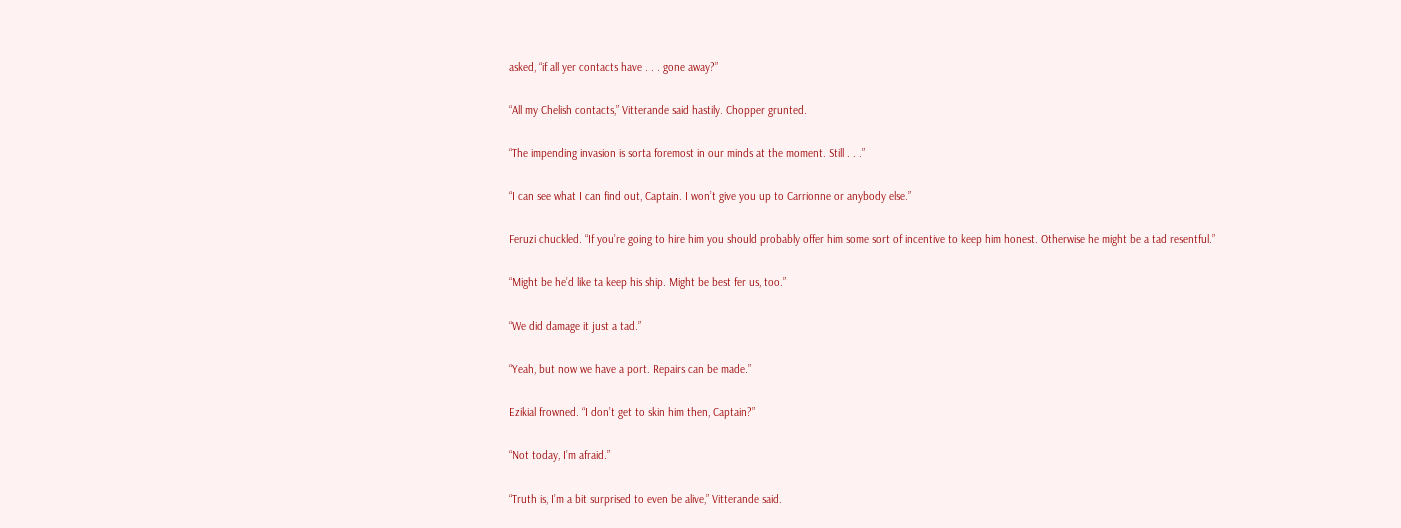asked, “if all yer contacts have . . . gone away?”

“All my Chelish contacts,” Vitterande said hastily. Chopper grunted.

“The impending invasion is sorta foremost in our minds at the moment. Still . . .”

“I can see what I can find out, Captain. I won’t give you up to Carrionne or anybody else.”

Feruzi chuckled. “If you’re going to hire him you should probably offer him some sort of incentive to keep him honest. Otherwise he might be a tad resentful.”

“Might be he’d like ta keep his ship. Might be best fer us, too.”

“We did damage it just a tad.”

“Yeah, but now we have a port. Repairs can be made.”

Ezikial frowned. “I don’t get to skin him then, Captain?”

“Not today, I’m afraid.”

“Truth is, I’m a bit surprised to even be alive,” Vitterande said.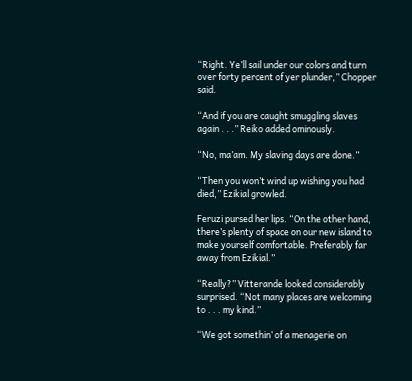“Right. Ye’ll sail under our colors and turn over forty percent of yer plunder,” Chopper said.

“And if you are caught smuggling slaves again . . .” Reiko added ominously.

“No, ma’am. My slaving days are done.”

“Then you won’t wind up wishing you had died,” Ezikial growled.

Feruzi pursed her lips. “On the other hand, there’s plenty of space on our new island to make yourself comfortable. Preferably far away from Ezikial.”

“Really?” Vitterande looked considerably surprised. “Not many places are welcoming to . . . my kind.”

“We got somethin’ of a menagerie on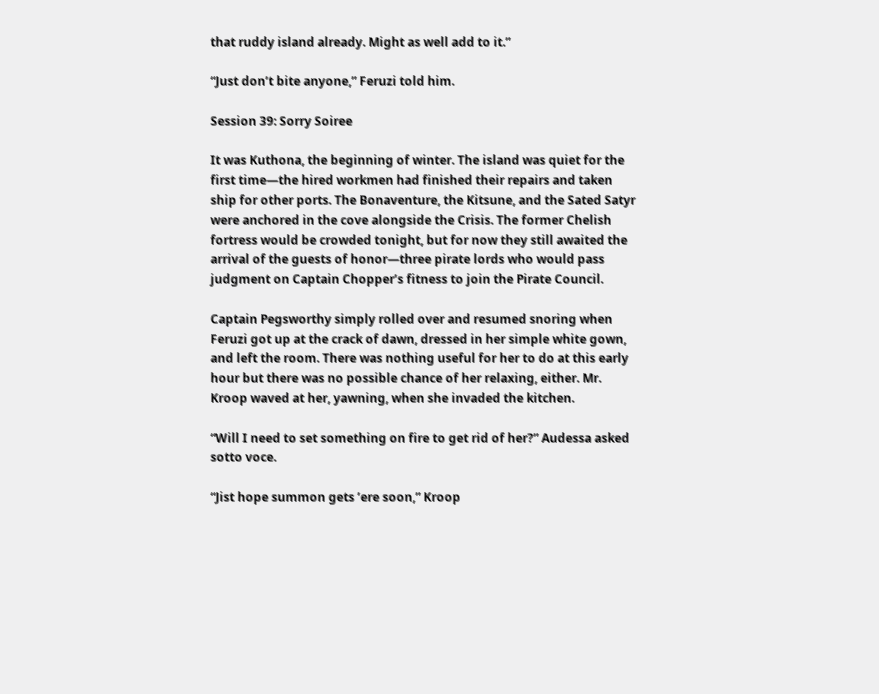that ruddy island already. Might as well add to it.”

“Just don’t bite anyone,” Feruzi told him.

Session 39: Sorry Soiree

It was Kuthona, the beginning of winter. The island was quiet for the first time—the hired workmen had finished their repairs and taken ship for other ports. The Bonaventure, the Kitsune, and the Sated Satyr were anchored in the cove alongside the Crisis. The former Chelish fortress would be crowded tonight, but for now they still awaited the arrival of the guests of honor—three pirate lords who would pass judgment on Captain Chopper’s fitness to join the Pirate Council.

Captain Pegsworthy simply rolled over and resumed snoring when Feruzi got up at the crack of dawn, dressed in her simple white gown, and left the room. There was nothing useful for her to do at this early hour but there was no possible chance of her relaxing, either. Mr. Kroop waved at her, yawning, when she invaded the kitchen.

“Will I need to set something on fire to get rid of her?” Audessa asked sotto voce.

“Jist hope summon gets ’ere soon,” Kroop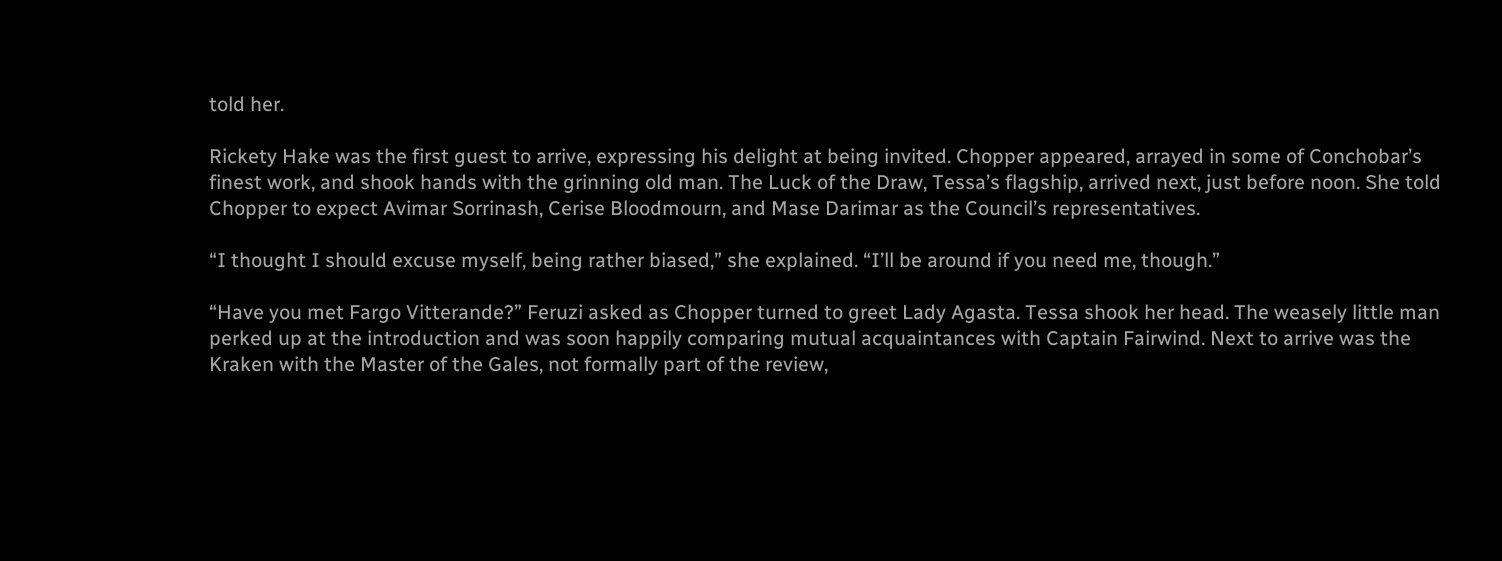told her.

Rickety Hake was the first guest to arrive, expressing his delight at being invited. Chopper appeared, arrayed in some of Conchobar’s finest work, and shook hands with the grinning old man. The Luck of the Draw, Tessa’s flagship, arrived next, just before noon. She told Chopper to expect Avimar Sorrinash, Cerise Bloodmourn, and Mase Darimar as the Council’s representatives.

“I thought I should excuse myself, being rather biased,” she explained. “I’ll be around if you need me, though.”

“Have you met Fargo Vitterande?” Feruzi asked as Chopper turned to greet Lady Agasta. Tessa shook her head. The weasely little man perked up at the introduction and was soon happily comparing mutual acquaintances with Captain Fairwind. Next to arrive was the Kraken with the Master of the Gales, not formally part of the review,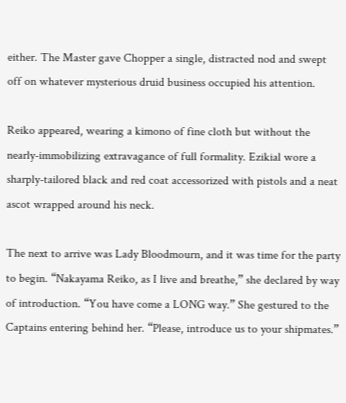either. The Master gave Chopper a single, distracted nod and swept off on whatever mysterious druid business occupied his attention.

Reiko appeared, wearing a kimono of fine cloth but without the nearly-immobilizing extravagance of full formality. Ezikial wore a sharply-tailored black and red coat accessorized with pistols and a neat ascot wrapped around his neck.

The next to arrive was Lady Bloodmourn, and it was time for the party to begin. “Nakayama Reiko, as I live and breathe,” she declared by way of introduction. “You have come a LONG way.” She gestured to the Captains entering behind her. “Please, introduce us to your shipmates.”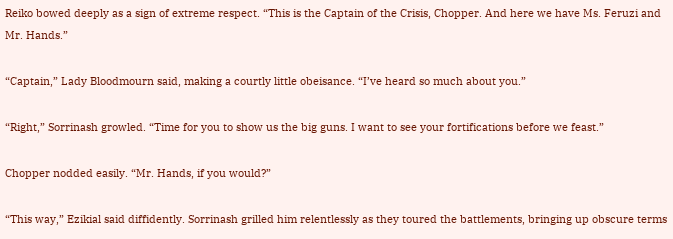Reiko bowed deeply as a sign of extreme respect. “This is the Captain of the Crisis, Chopper. And here we have Ms. Feruzi and Mr. Hands.”

“Captain,” Lady Bloodmourn said, making a courtly little obeisance. “I’ve heard so much about you.”

“Right,” Sorrinash growled. “Time for you to show us the big guns. I want to see your fortifications before we feast.”

Chopper nodded easily. “Mr. Hands, if you would?”

“This way,” Ezikial said diffidently. Sorrinash grilled him relentlessly as they toured the battlements, bringing up obscure terms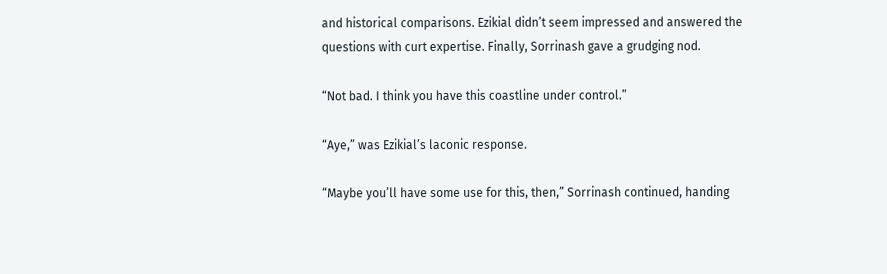and historical comparisons. Ezikial didn’t seem impressed and answered the questions with curt expertise. Finally, Sorrinash gave a grudging nod.

“Not bad. I think you have this coastline under control.”

“Aye,” was Ezikial’s laconic response.

“Maybe you’ll have some use for this, then,” Sorrinash continued, handing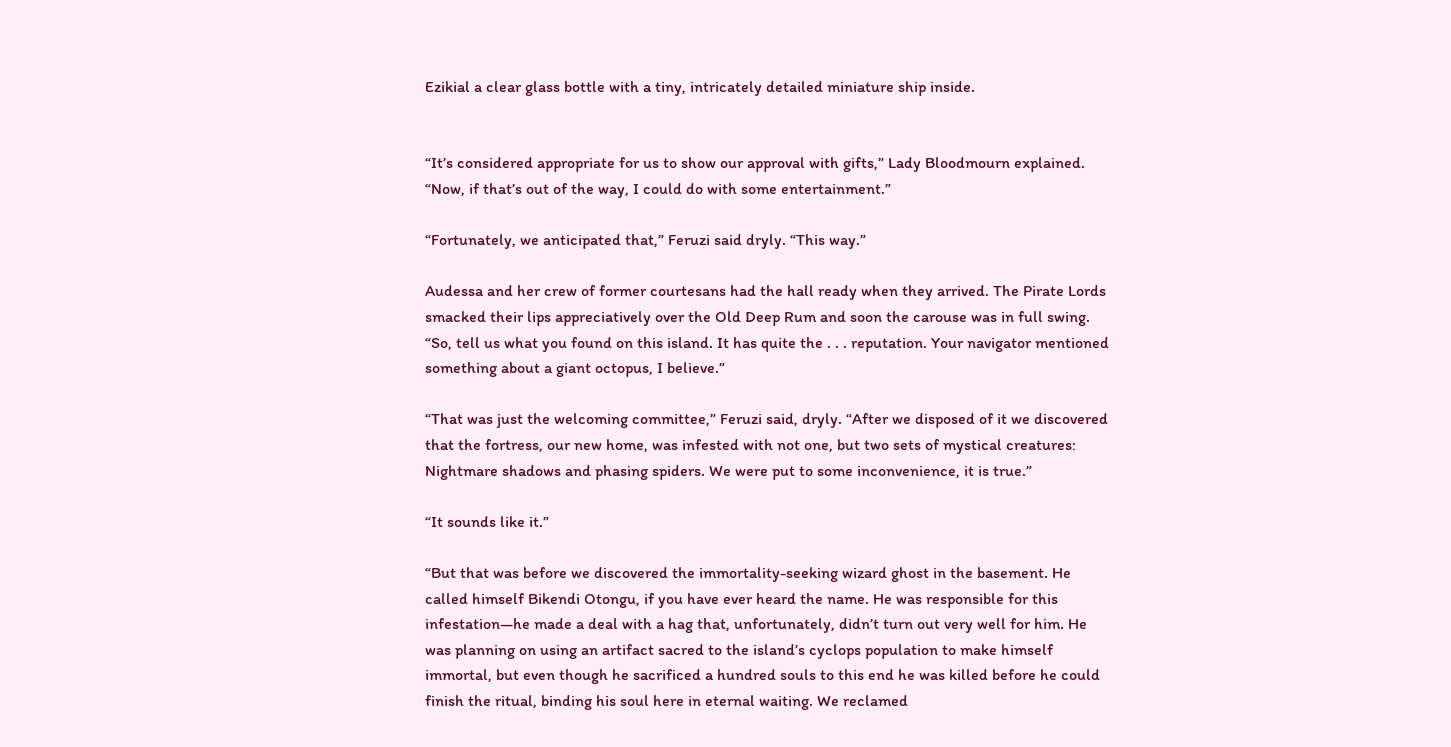Ezikial a clear glass bottle with a tiny, intricately detailed miniature ship inside.


“It’s considered appropriate for us to show our approval with gifts,” Lady Bloodmourn explained. “Now, if that’s out of the way, I could do with some entertainment.”

“Fortunately, we anticipated that,” Feruzi said dryly. “This way.”

Audessa and her crew of former courtesans had the hall ready when they arrived. The Pirate Lords smacked their lips appreciatively over the Old Deep Rum and soon the carouse was in full swing. “So, tell us what you found on this island. It has quite the . . . reputation. Your navigator mentioned something about a giant octopus, I believe.”

“That was just the welcoming committee,” Feruzi said, dryly. “After we disposed of it we discovered that the fortress, our new home, was infested with not one, but two sets of mystical creatures: Nightmare shadows and phasing spiders. We were put to some inconvenience, it is true.”

“It sounds like it.”

“But that was before we discovered the immortality-seeking wizard ghost in the basement. He called himself Bikendi Otongu, if you have ever heard the name. He was responsible for this infestation—he made a deal with a hag that, unfortunately, didn’t turn out very well for him. He was planning on using an artifact sacred to the island’s cyclops population to make himself immortal, but even though he sacrificed a hundred souls to this end he was killed before he could finish the ritual, binding his soul here in eternal waiting. We reclamed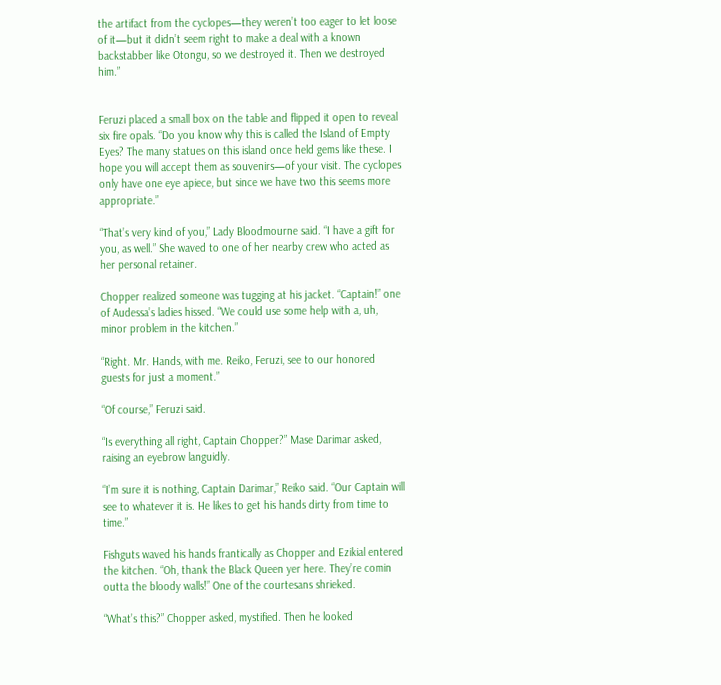the artifact from the cyclopes—they weren’t too eager to let loose of it—but it didn’t seem right to make a deal with a known backstabber like Otongu, so we destroyed it. Then we destroyed him.”


Feruzi placed a small box on the table and flipped it open to reveal six fire opals. “Do you know why this is called the Island of Empty Eyes? The many statues on this island once held gems like these. I hope you will accept them as souvenirs—of your visit. The cyclopes only have one eye apiece, but since we have two this seems more appropriate.”

“That’s very kind of you,” Lady Bloodmourne said. “I have a gift for you, as well.” She waved to one of her nearby crew who acted as her personal retainer.

Chopper realized someone was tugging at his jacket. “Captain!” one of Audessa’s ladies hissed. “We could use some help with a, uh, minor problem in the kitchen.”

“Right. Mr. Hands, with me. Reiko, Feruzi, see to our honored guests for just a moment.”

“Of course,” Feruzi said.

“Is everything all right, Captain Chopper?” Mase Darimar asked, raising an eyebrow languidly.

“I’m sure it is nothing, Captain Darimar,” Reiko said. “Our Captain will see to whatever it is. He likes to get his hands dirty from time to time.”

Fishguts waved his hands frantically as Chopper and Ezikial entered the kitchen. “Oh, thank the Black Queen yer here. They’re comin outta the bloody walls!” One of the courtesans shrieked.

“What’s this?” Chopper asked, mystified. Then he looked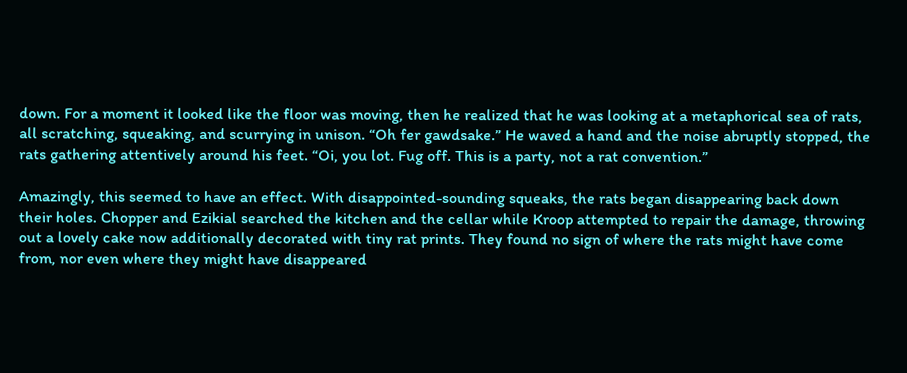down. For a moment it looked like the floor was moving, then he realized that he was looking at a metaphorical sea of rats, all scratching, squeaking, and scurrying in unison. “Oh fer gawdsake.” He waved a hand and the noise abruptly stopped, the rats gathering attentively around his feet. “Oi, you lot. Fug off. This is a party, not a rat convention.”

Amazingly, this seemed to have an effect. With disappointed-sounding squeaks, the rats began disappearing back down their holes. Chopper and Ezikial searched the kitchen and the cellar while Kroop attempted to repair the damage, throwing out a lovely cake now additionally decorated with tiny rat prints. They found no sign of where the rats might have come from, nor even where they might have disappeared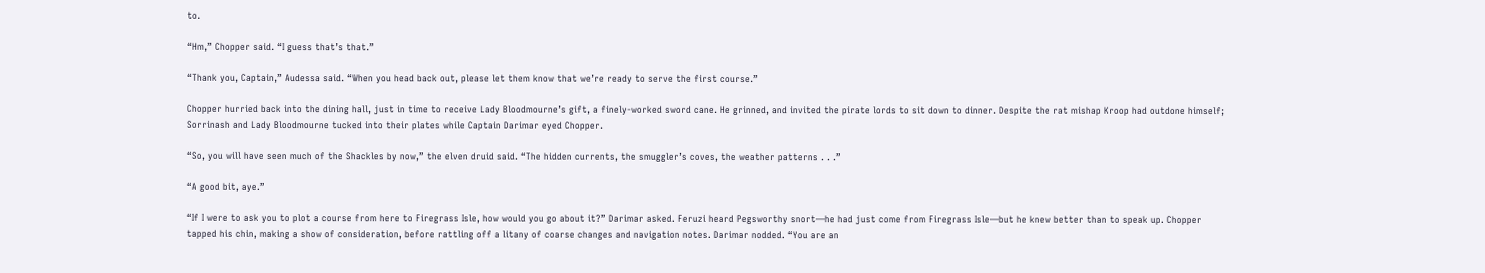to.

“Hm,” Chopper said. “I guess that’s that.”

“Thank you, Captain,” Audessa said. “When you head back out, please let them know that we’re ready to serve the first course.”

Chopper hurried back into the dining hall, just in time to receive Lady Bloodmourne’s gift, a finely-worked sword cane. He grinned, and invited the pirate lords to sit down to dinner. Despite the rat mishap Kroop had outdone himself; Sorrinash and Lady Bloodmourne tucked into their plates while Captain Darimar eyed Chopper.

“So, you will have seen much of the Shackles by now,” the elven druid said. “The hidden currents, the smuggler’s coves, the weather patterns . . .”

“A good bit, aye.”

“If I were to ask you to plot a course from here to Firegrass Isle, how would you go about it?” Darimar asked. Feruzi heard Pegsworthy snort—he had just come from Firegrass Isle—but he knew better than to speak up. Chopper tapped his chin, making a show of consideration, before rattling off a litany of coarse changes and navigation notes. Darimar nodded. “You are an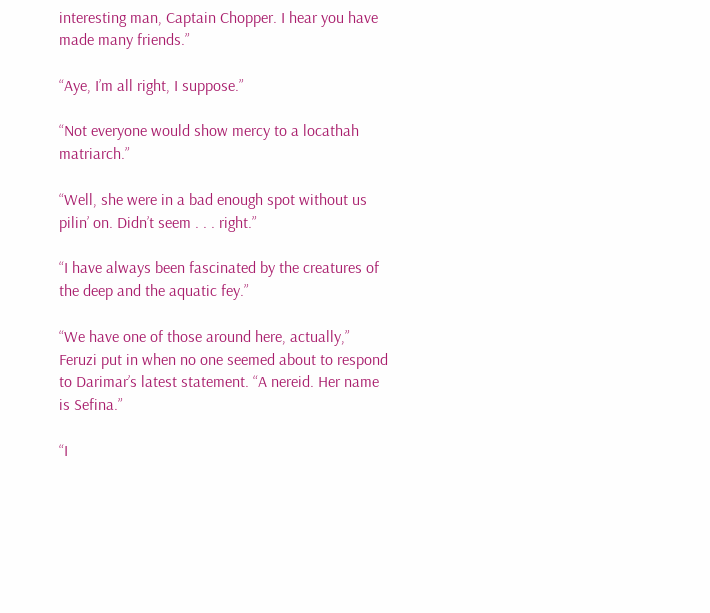interesting man, Captain Chopper. I hear you have made many friends.”

“Aye, I’m all right, I suppose.”

“Not everyone would show mercy to a locathah matriarch.”

“Well, she were in a bad enough spot without us pilin’ on. Didn’t seem . . . right.”

“I have always been fascinated by the creatures of the deep and the aquatic fey.”

“We have one of those around here, actually,” Feruzi put in when no one seemed about to respond to Darimar’s latest statement. “A nereid. Her name is Sefina.”

“I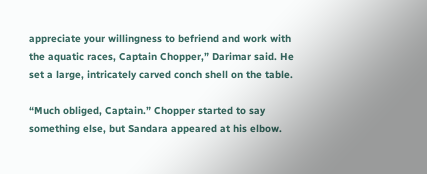appreciate your willingness to befriend and work with the aquatic races, Captain Chopper,” Darimar said. He set a large, intricately carved conch shell on the table.

“Much obliged, Captain.” Chopper started to say something else, but Sandara appeared at his elbow.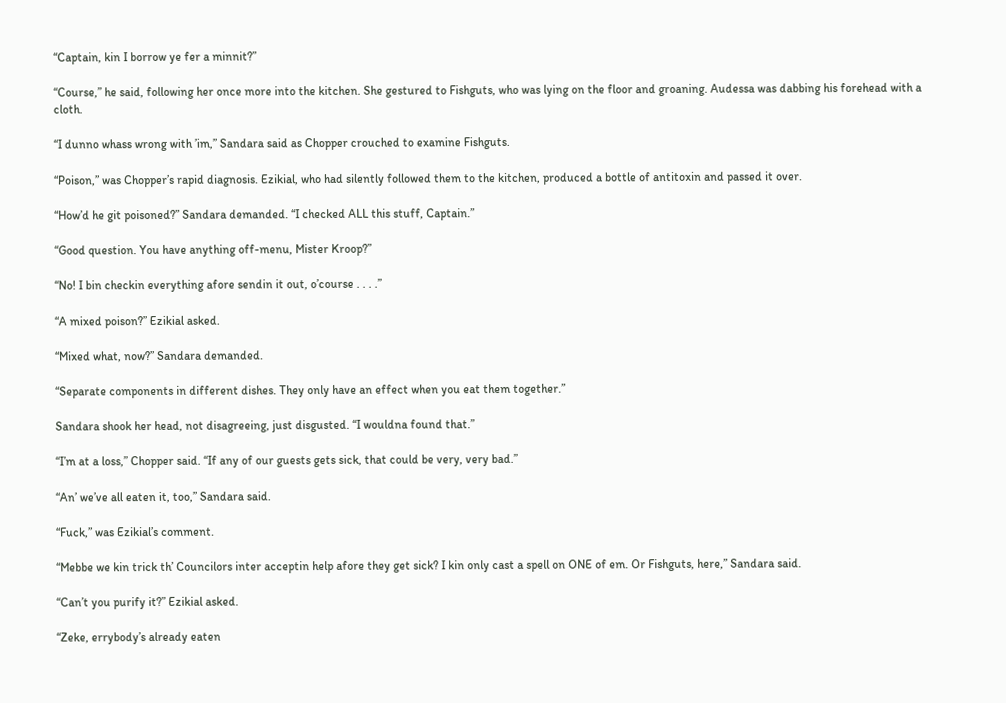“Captain, kin I borrow ye fer a minnit?”

“Course,” he said, following her once more into the kitchen. She gestured to Fishguts, who was lying on the floor and groaning. Audessa was dabbing his forehead with a cloth.

“I dunno whass wrong with ’im,” Sandara said as Chopper crouched to examine Fishguts.

“Poison,” was Chopper’s rapid diagnosis. Ezikial, who had silently followed them to the kitchen, produced a bottle of antitoxin and passed it over.

“How’d he git poisoned?” Sandara demanded. “I checked ALL this stuff, Captain.”

“Good question. You have anything off-menu, Mister Kroop?”

“No! I bin checkin everything afore sendin it out, o’course . . . .”

“A mixed poison?” Ezikial asked.

“Mixed what, now?” Sandara demanded.

“Separate components in different dishes. They only have an effect when you eat them together.”

Sandara shook her head, not disagreeing, just disgusted. “I wouldna found that.”

“I’m at a loss,” Chopper said. “If any of our guests gets sick, that could be very, very bad.”

“An’ we’ve all eaten it, too,” Sandara said.

“Fuck,” was Ezikial’s comment.

“Mebbe we kin trick th’ Councilors inter acceptin help afore they get sick? I kin only cast a spell on ONE of em. Or Fishguts, here,” Sandara said.

“Can’t you purify it?” Ezikial asked.

“Zeke, errybody’s already eaten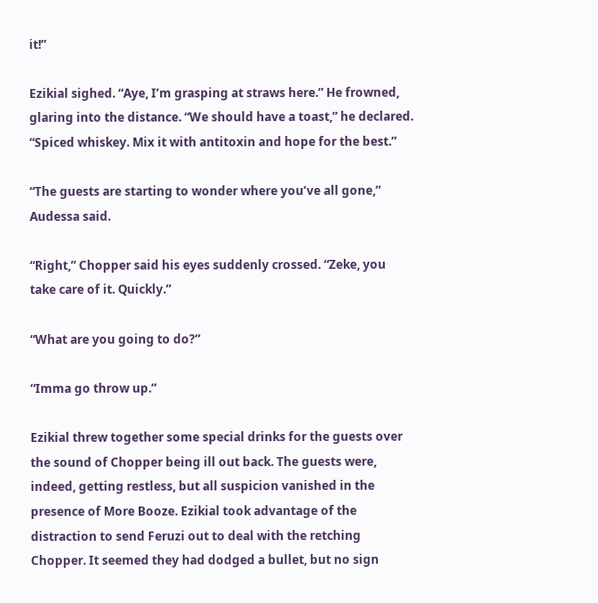it!”

Ezikial sighed. “Aye, I’m grasping at straws here.” He frowned, glaring into the distance. “We should have a toast,” he declared. “Spiced whiskey. Mix it with antitoxin and hope for the best.”

“The guests are starting to wonder where you’ve all gone,” Audessa said.

“Right,” Chopper said his eyes suddenly crossed. “Zeke, you take care of it. Quickly.”

“What are you going to do?”

“Imma go throw up.”

Ezikial threw together some special drinks for the guests over the sound of Chopper being ill out back. The guests were, indeed, getting restless, but all suspicion vanished in the presence of More Booze. Ezikial took advantage of the distraction to send Feruzi out to deal with the retching Chopper. It seemed they had dodged a bullet, but no sign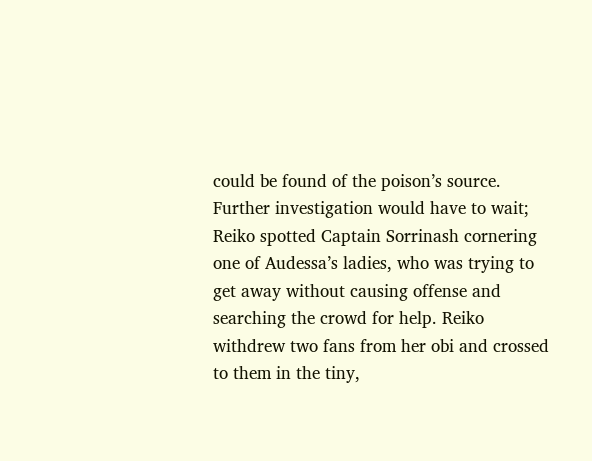could be found of the poison’s source. Further investigation would have to wait; Reiko spotted Captain Sorrinash cornering one of Audessa’s ladies, who was trying to get away without causing offense and searching the crowd for help. Reiko withdrew two fans from her obi and crossed to them in the tiny,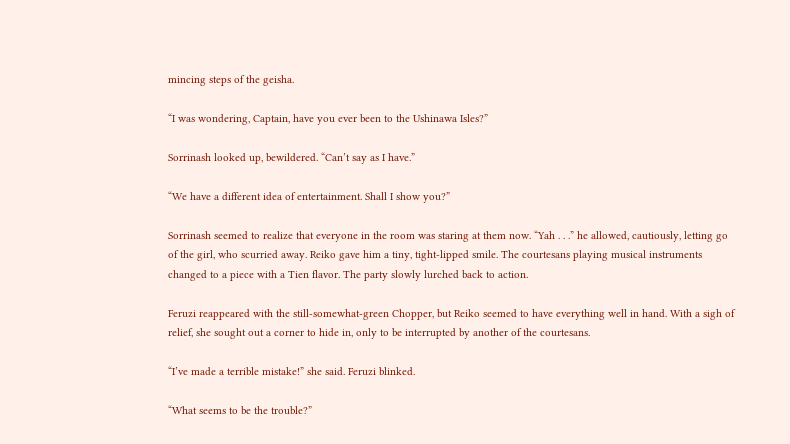mincing steps of the geisha.

“I was wondering, Captain, have you ever been to the Ushinawa Isles?”

Sorrinash looked up, bewildered. “Can’t say as I have.”

“We have a different idea of entertainment. Shall I show you?”

Sorrinash seemed to realize that everyone in the room was staring at them now. “Yah . . .” he allowed, cautiously, letting go of the girl, who scurried away. Reiko gave him a tiny, tight-lipped smile. The courtesans playing musical instruments changed to a piece with a Tien flavor. The party slowly lurched back to action.

Feruzi reappeared with the still-somewhat-green Chopper, but Reiko seemed to have everything well in hand. With a sigh of relief, she sought out a corner to hide in, only to be interrupted by another of the courtesans.

“I’ve made a terrible mistake!” she said. Feruzi blinked.

“What seems to be the trouble?”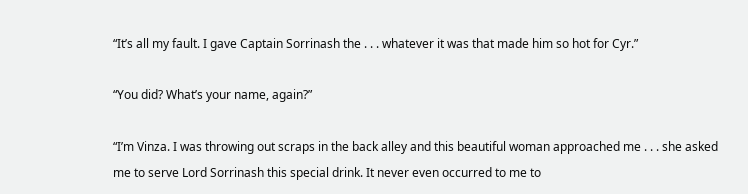“It’s all my fault. I gave Captain Sorrinash the . . . whatever it was that made him so hot for Cyr.”

“You did? What’s your name, again?”

“I’m Vinza. I was throwing out scraps in the back alley and this beautiful woman approached me . . . she asked me to serve Lord Sorrinash this special drink. It never even occurred to me to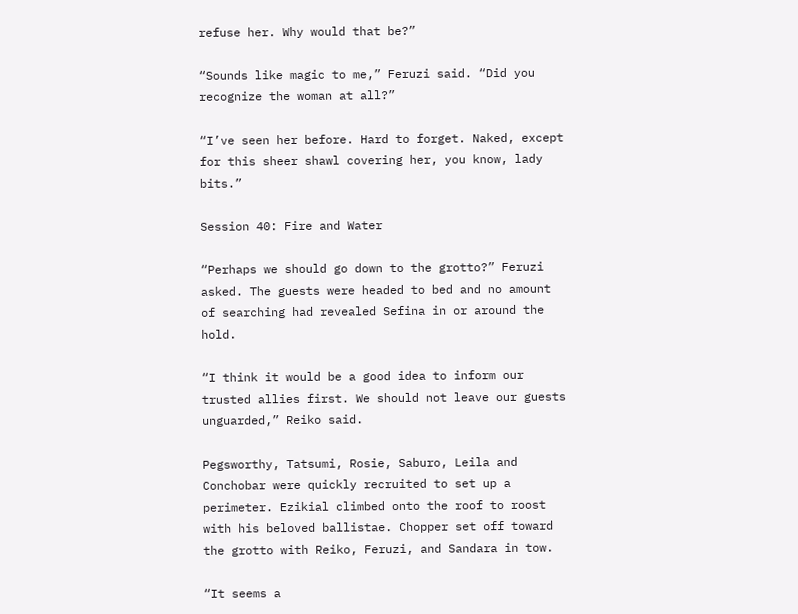refuse her. Why would that be?”

“Sounds like magic to me,” Feruzi said. “Did you recognize the woman at all?”

“I’ve seen her before. Hard to forget. Naked, except for this sheer shawl covering her, you know, lady bits.”

Session 40: Fire and Water

“Perhaps we should go down to the grotto?” Feruzi asked. The guests were headed to bed and no amount of searching had revealed Sefina in or around the hold.

“I think it would be a good idea to inform our trusted allies first. We should not leave our guests unguarded,” Reiko said.

Pegsworthy, Tatsumi, Rosie, Saburo, Leila and Conchobar were quickly recruited to set up a perimeter. Ezikial climbed onto the roof to roost with his beloved ballistae. Chopper set off toward the grotto with Reiko, Feruzi, and Sandara in tow.

“It seems a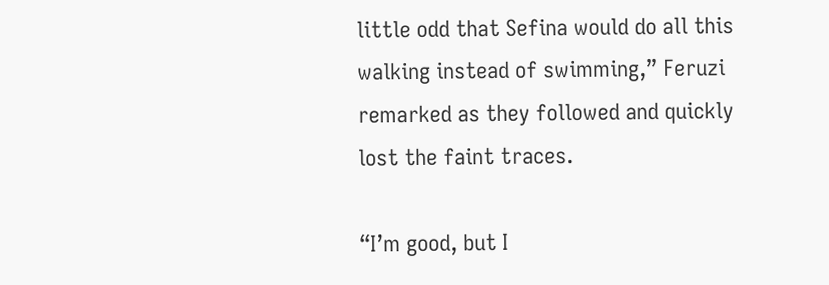little odd that Sefina would do all this walking instead of swimming,” Feruzi remarked as they followed and quickly lost the faint traces.

“I’m good, but I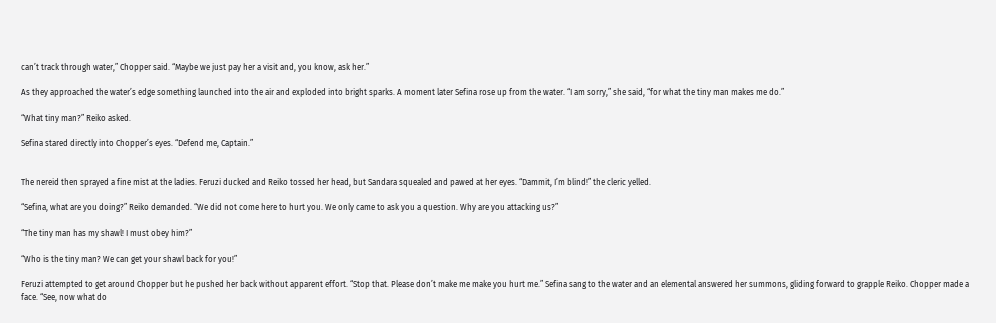can’t track through water,” Chopper said. “Maybe we just pay her a visit and, you know, ask her.”

As they approached the water’s edge something launched into the air and exploded into bright sparks. A moment later Sefina rose up from the water. “I am sorry,” she said, “for what the tiny man makes me do.”

“What tiny man?” Reiko asked.

Sefina stared directly into Chopper’s eyes. “Defend me, Captain.”


The nereid then sprayed a fine mist at the ladies. Feruzi ducked and Reiko tossed her head, but Sandara squealed and pawed at her eyes. “Dammit, I’m blind!” the cleric yelled.

“Sefina, what are you doing?” Reiko demanded. “We did not come here to hurt you. We only came to ask you a question. Why are you attacking us?”

“The tiny man has my shawl! I must obey him?”

“Who is the tiny man? We can get your shawl back for you!”

Feruzi attempted to get around Chopper but he pushed her back without apparent effort. “Stop that. Please don’t make me make you hurt me.” Sefina sang to the water and an elemental answered her summons, gliding forward to grapple Reiko. Chopper made a face. “See, now what do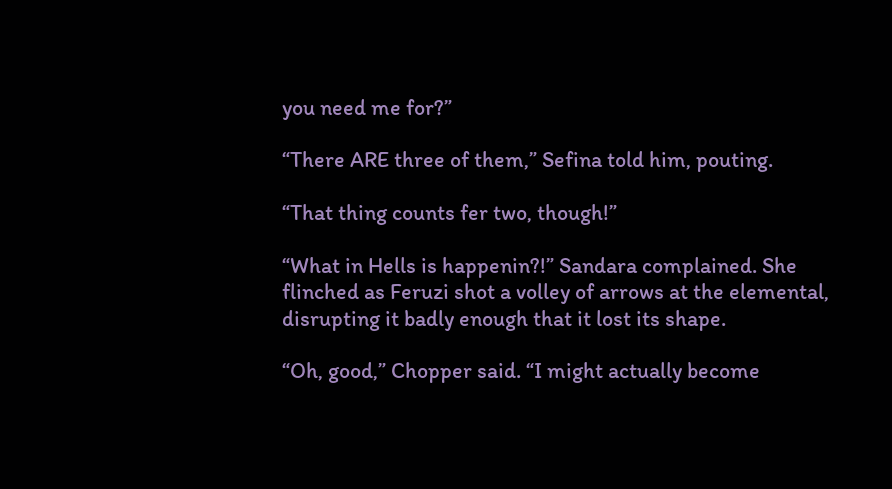you need me for?”

“There ARE three of them,” Sefina told him, pouting.

“That thing counts fer two, though!”

“What in Hells is happenin?!” Sandara complained. She flinched as Feruzi shot a volley of arrows at the elemental, disrupting it badly enough that it lost its shape.

“Oh, good,” Chopper said. “I might actually become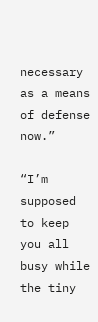necessary as a means of defense now.”

“I’m supposed to keep you all busy while the tiny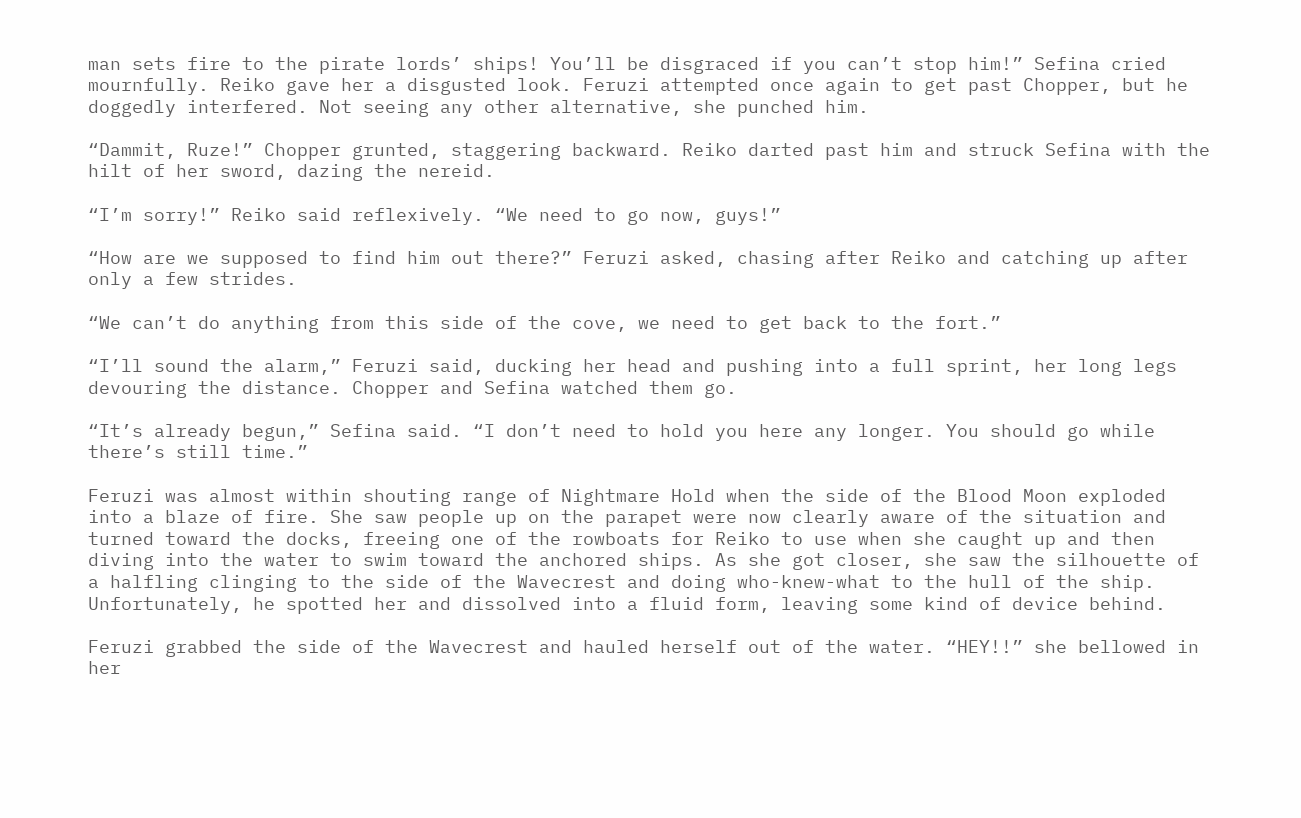man sets fire to the pirate lords’ ships! You’ll be disgraced if you can’t stop him!” Sefina cried mournfully. Reiko gave her a disgusted look. Feruzi attempted once again to get past Chopper, but he doggedly interfered. Not seeing any other alternative, she punched him.

“Dammit, Ruze!” Chopper grunted, staggering backward. Reiko darted past him and struck Sefina with the hilt of her sword, dazing the nereid.

“I’m sorry!” Reiko said reflexively. “We need to go now, guys!”

“How are we supposed to find him out there?” Feruzi asked, chasing after Reiko and catching up after only a few strides.

“We can’t do anything from this side of the cove, we need to get back to the fort.”

“I’ll sound the alarm,” Feruzi said, ducking her head and pushing into a full sprint, her long legs devouring the distance. Chopper and Sefina watched them go.

“It’s already begun,” Sefina said. “I don’t need to hold you here any longer. You should go while there’s still time.”

Feruzi was almost within shouting range of Nightmare Hold when the side of the Blood Moon exploded into a blaze of fire. She saw people up on the parapet were now clearly aware of the situation and turned toward the docks, freeing one of the rowboats for Reiko to use when she caught up and then diving into the water to swim toward the anchored ships. As she got closer, she saw the silhouette of a halfling clinging to the side of the Wavecrest and doing who-knew-what to the hull of the ship. Unfortunately, he spotted her and dissolved into a fluid form, leaving some kind of device behind.

Feruzi grabbed the side of the Wavecrest and hauled herself out of the water. “HEY!!” she bellowed in her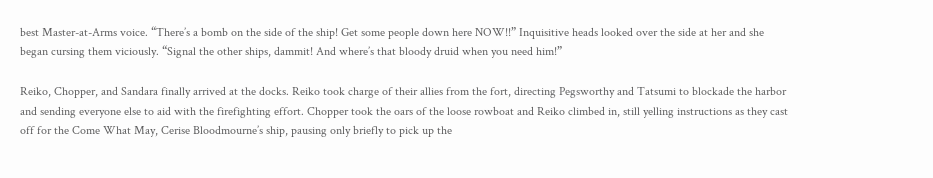best Master-at-Arms voice. “There’s a bomb on the side of the ship! Get some people down here NOW!!” Inquisitive heads looked over the side at her and she began cursing them viciously. “Signal the other ships, dammit! And where’s that bloody druid when you need him!”

Reiko, Chopper, and Sandara finally arrived at the docks. Reiko took charge of their allies from the fort, directing Pegsworthy and Tatsumi to blockade the harbor and sending everyone else to aid with the firefighting effort. Chopper took the oars of the loose rowboat and Reiko climbed in, still yelling instructions as they cast off for the Come What May, Cerise Bloodmourne’s ship, pausing only briefly to pick up the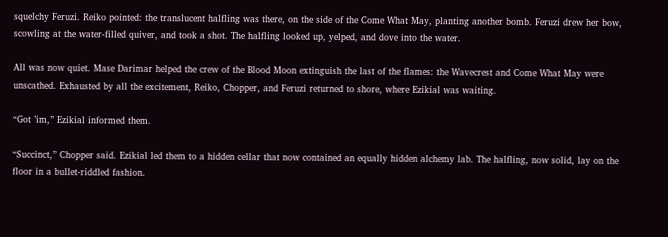squelchy Feruzi. Reiko pointed: the translucent halfling was there, on the side of the Come What May, planting another bomb. Feruzi drew her bow, scowling at the water-filled quiver, and took a shot. The halfling looked up, yelped, and dove into the water.

All was now quiet. Mase Darimar helped the crew of the Blood Moon extinguish the last of the flames: the Wavecrest and Come What May were unscathed. Exhausted by all the excitement, Reiko, Chopper, and Feruzi returned to shore, where Ezikial was waiting.

“Got ’im,” Ezikial informed them.

“Succinct,” Chopper said. Ezikial led them to a hidden cellar that now contained an equally hidden alchemy lab. The halfling, now solid, lay on the floor in a bullet-riddled fashion.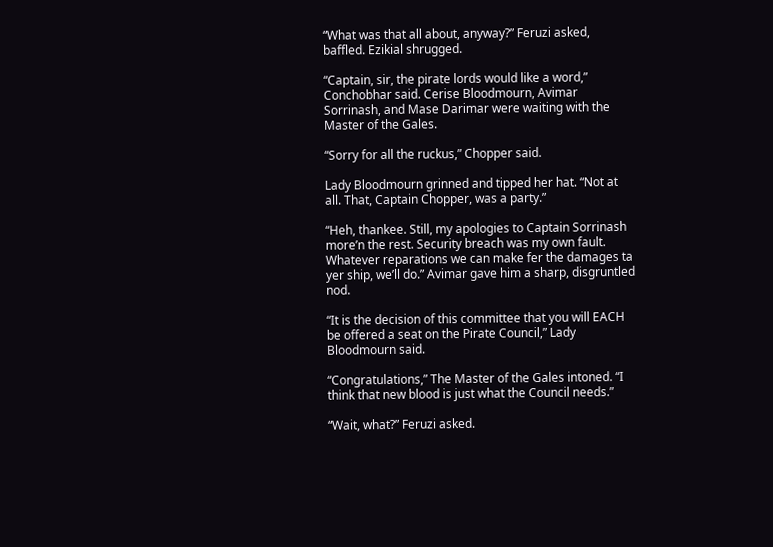“What was that all about, anyway?” Feruzi asked, baffled. Ezikial shrugged.

“Captain, sir, the pirate lords would like a word,” Conchobhar said. Cerise Bloodmourn, Avimar Sorrinash, and Mase Darimar were waiting with the Master of the Gales.

“Sorry for all the ruckus,” Chopper said.

Lady Bloodmourn grinned and tipped her hat. “Not at all. That, Captain Chopper, was a party.”

“Heh, thankee. Still, my apologies to Captain Sorrinash more’n the rest. Security breach was my own fault. Whatever reparations we can make fer the damages ta yer ship, we’ll do.” Avimar gave him a sharp, disgruntled nod.

“It is the decision of this committee that you will EACH be offered a seat on the Pirate Council,” Lady Bloodmourn said.

“Congratulations,” The Master of the Gales intoned. “I think that new blood is just what the Council needs.”

“Wait, what?” Feruzi asked.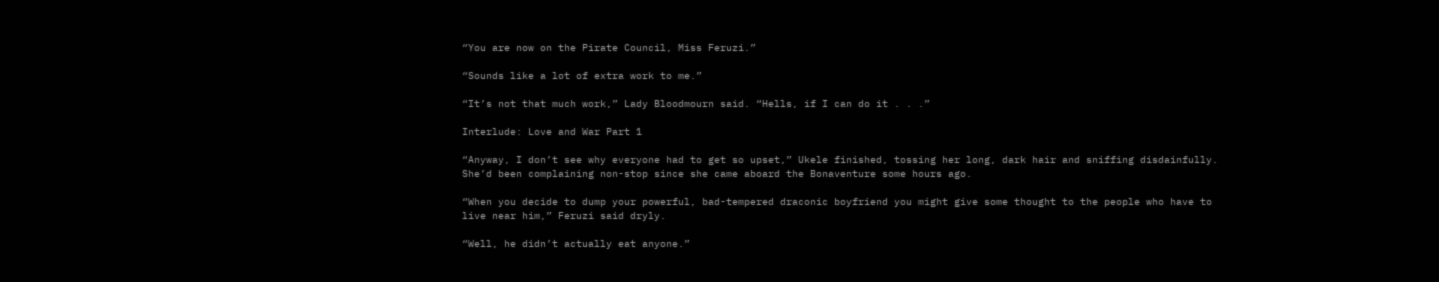“You are now on the Pirate Council, Miss Feruzi.”

“Sounds like a lot of extra work to me.”

“It’s not that much work,” Lady Bloodmourn said. “Hells, if I can do it . . .”

Interlude: Love and War Part 1

“Anyway, I don’t see why everyone had to get so upset,” Ukele finished, tossing her long, dark hair and sniffing disdainfully. She’d been complaining non-stop since she came aboard the Bonaventure some hours ago.

“When you decide to dump your powerful, bad-tempered draconic boyfriend you might give some thought to the people who have to live near him,” Feruzi said dryly.

“Well, he didn’t actually eat anyone.”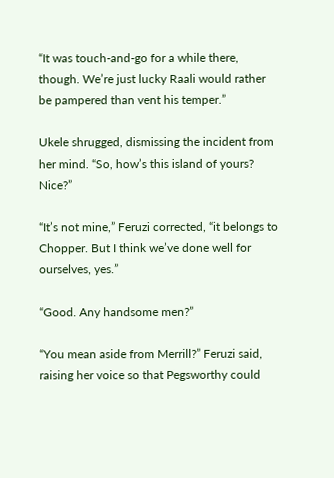“It was touch-and-go for a while there, though. We’re just lucky Raali would rather be pampered than vent his temper.”

Ukele shrugged, dismissing the incident from her mind. “So, how’s this island of yours? Nice?”

“It’s not mine,” Feruzi corrected, “it belongs to Chopper. But I think we’ve done well for ourselves, yes.”

“Good. Any handsome men?”

“You mean aside from Merrill?” Feruzi said, raising her voice so that Pegsworthy could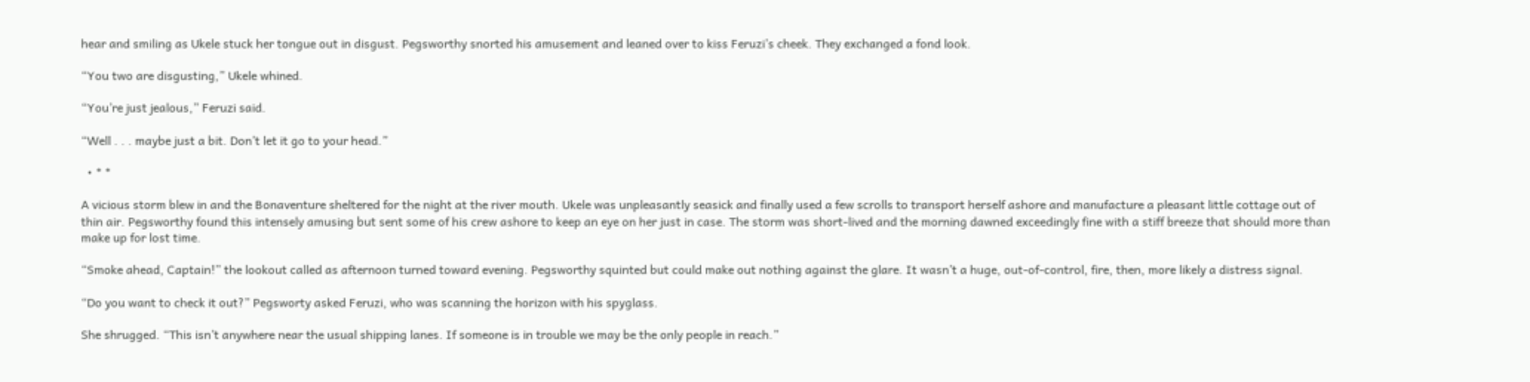hear and smiling as Ukele stuck her tongue out in disgust. Pegsworthy snorted his amusement and leaned over to kiss Feruzi’s cheek. They exchanged a fond look.

“You two are disgusting,” Ukele whined.

“You’re just jealous,” Feruzi said.

“Well . . . maybe just a bit. Don’t let it go to your head.”

  • * *

A vicious storm blew in and the Bonaventure sheltered for the night at the river mouth. Ukele was unpleasantly seasick and finally used a few scrolls to transport herself ashore and manufacture a pleasant little cottage out of thin air. Pegsworthy found this intensely amusing but sent some of his crew ashore to keep an eye on her just in case. The storm was short-lived and the morning dawned exceedingly fine with a stiff breeze that should more than make up for lost time.

“Smoke ahead, Captain!” the lookout called as afternoon turned toward evening. Pegsworthy squinted but could make out nothing against the glare. It wasn’t a huge, out-of-control, fire, then, more likely a distress signal.

“Do you want to check it out?” Pegsworty asked Feruzi, who was scanning the horizon with his spyglass.

She shrugged. “This isn’t anywhere near the usual shipping lanes. If someone is in trouble we may be the only people in reach.”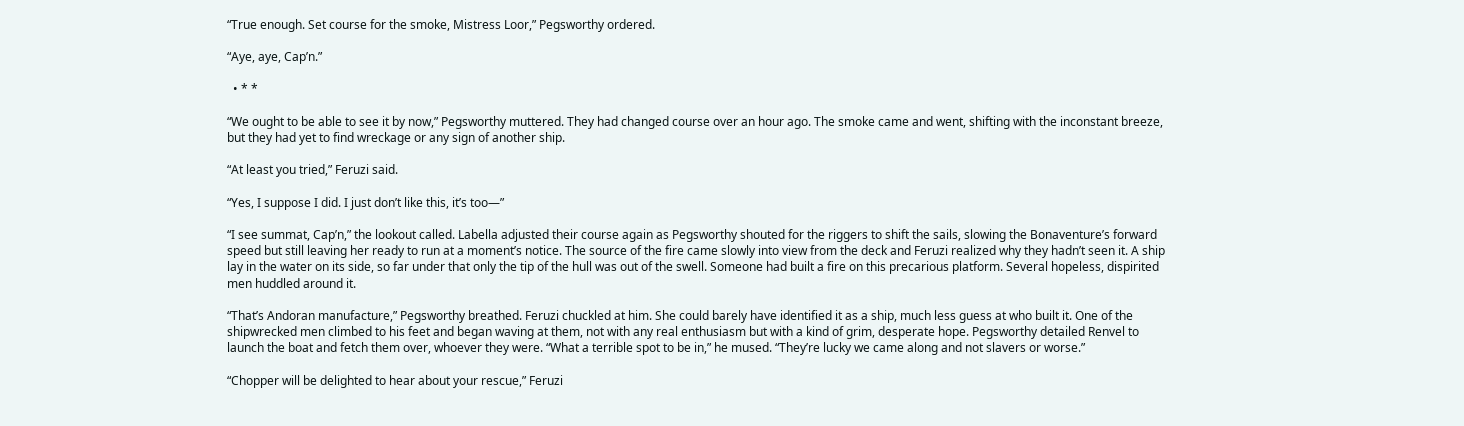“True enough. Set course for the smoke, Mistress Loor,” Pegsworthy ordered.

“Aye, aye, Cap’n.”

  • * *

“We ought to be able to see it by now,” Pegsworthy muttered. They had changed course over an hour ago. The smoke came and went, shifting with the inconstant breeze, but they had yet to find wreckage or any sign of another ship.

“At least you tried,” Feruzi said.

“Yes, I suppose I did. I just don’t like this, it’s too—”

“I see summat, Cap’n,” the lookout called. Labella adjusted their course again as Pegsworthy shouted for the riggers to shift the sails, slowing the Bonaventure’s forward speed but still leaving her ready to run at a moment’s notice. The source of the fire came slowly into view from the deck and Feruzi realized why they hadn’t seen it. A ship lay in the water on its side, so far under that only the tip of the hull was out of the swell. Someone had built a fire on this precarious platform. Several hopeless, dispirited men huddled around it.

“That’s Andoran manufacture,” Pegsworthy breathed. Feruzi chuckled at him. She could barely have identified it as a ship, much less guess at who built it. One of the shipwrecked men climbed to his feet and began waving at them, not with any real enthusiasm but with a kind of grim, desperate hope. Pegsworthy detailed Renvel to launch the boat and fetch them over, whoever they were. “What a terrible spot to be in,” he mused. “They’re lucky we came along and not slavers or worse.”

“Chopper will be delighted to hear about your rescue,” Feruzi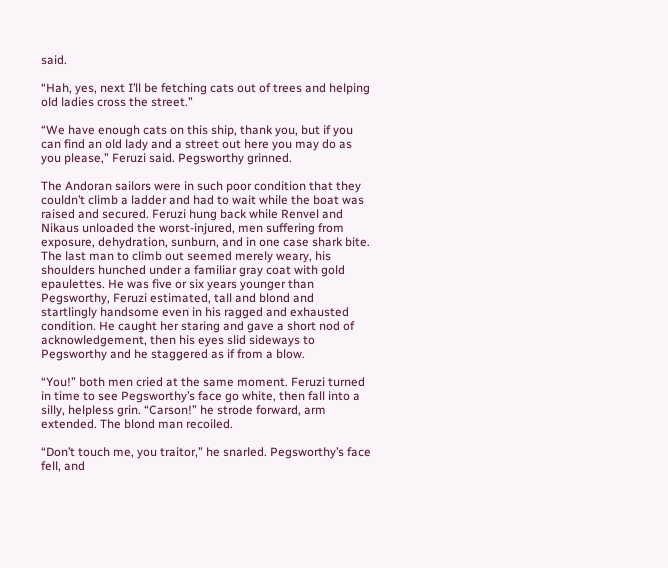said.

“Hah, yes, next I’ll be fetching cats out of trees and helping old ladies cross the street.”

“We have enough cats on this ship, thank you, but if you can find an old lady and a street out here you may do as you please,” Feruzi said. Pegsworthy grinned.

The Andoran sailors were in such poor condition that they couldn’t climb a ladder and had to wait while the boat was raised and secured. Feruzi hung back while Renvel and Nikaus unloaded the worst-injured, men suffering from exposure, dehydration, sunburn, and in one case shark bite. The last man to climb out seemed merely weary, his shoulders hunched under a familiar gray coat with gold epaulettes. He was five or six years younger than Pegsworthy, Feruzi estimated, tall and blond and startlingly handsome even in his ragged and exhausted condition. He caught her staring and gave a short nod of acknowledgement, then his eyes slid sideways to Pegsworthy and he staggered as if from a blow.

“You!” both men cried at the same moment. Feruzi turned in time to see Pegsworthy’s face go white, then fall into a silly, helpless grin. “Carson!” he strode forward, arm extended. The blond man recoiled.

“Don’t touch me, you traitor,” he snarled. Pegsworthy’s face fell, and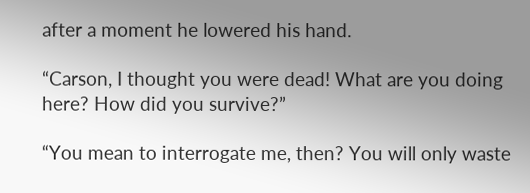after a moment he lowered his hand.

“Carson, I thought you were dead! What are you doing here? How did you survive?”

“You mean to interrogate me, then? You will only waste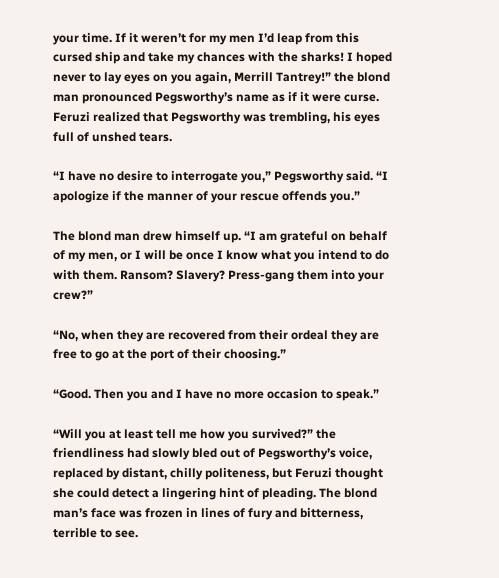your time. If it weren’t for my men I’d leap from this cursed ship and take my chances with the sharks! I hoped never to lay eyes on you again, Merrill Tantrey!” the blond man pronounced Pegsworthy’s name as if it were curse. Feruzi realized that Pegsworthy was trembling, his eyes full of unshed tears.

“I have no desire to interrogate you,” Pegsworthy said. “I apologize if the manner of your rescue offends you.”

The blond man drew himself up. “I am grateful on behalf of my men, or I will be once I know what you intend to do with them. Ransom? Slavery? Press-gang them into your crew?”

“No, when they are recovered from their ordeal they are free to go at the port of their choosing.”

“Good. Then you and I have no more occasion to speak.”

“Will you at least tell me how you survived?” the friendliness had slowly bled out of Pegsworthy’s voice, replaced by distant, chilly politeness, but Feruzi thought she could detect a lingering hint of pleading. The blond man’s face was frozen in lines of fury and bitterness, terrible to see.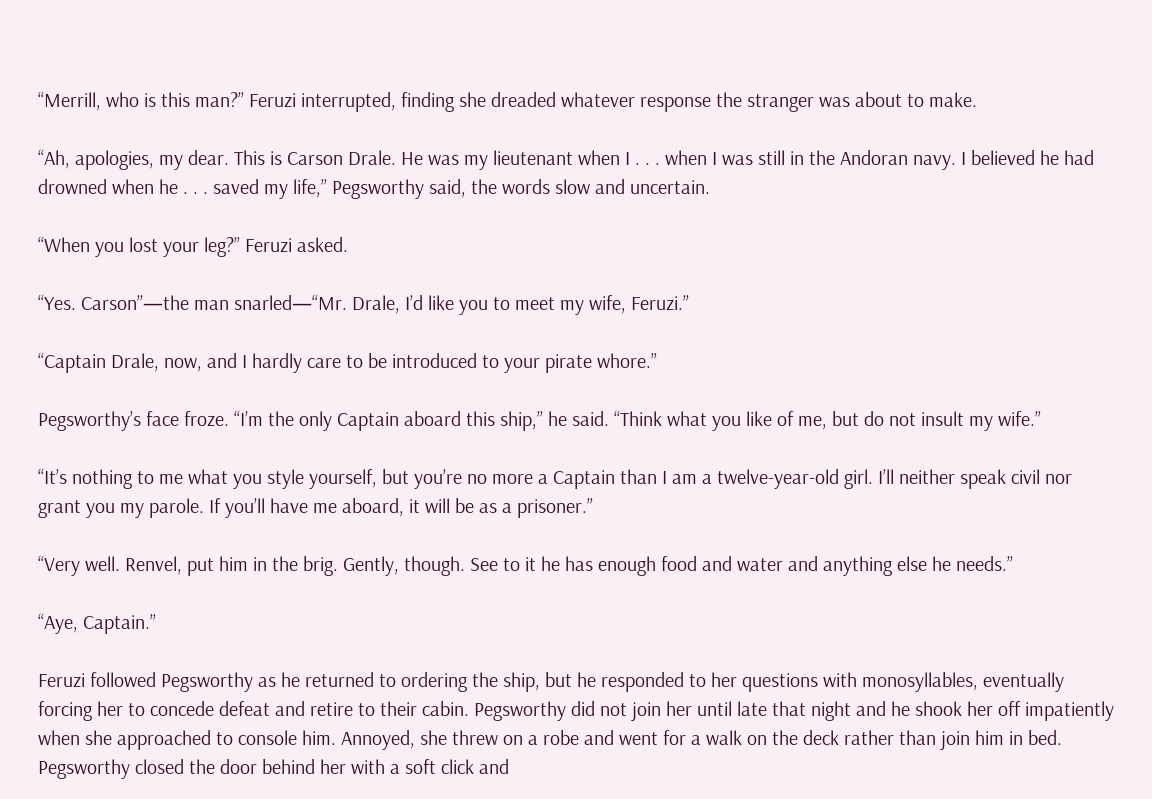“Merrill, who is this man?” Feruzi interrupted, finding she dreaded whatever response the stranger was about to make.

“Ah, apologies, my dear. This is Carson Drale. He was my lieutenant when I . . . when I was still in the Andoran navy. I believed he had drowned when he . . . saved my life,” Pegsworthy said, the words slow and uncertain.

“When you lost your leg?” Feruzi asked.

“Yes. Carson”—the man snarled—“Mr. Drale, I’d like you to meet my wife, Feruzi.”

“Captain Drale, now, and I hardly care to be introduced to your pirate whore.”

Pegsworthy’s face froze. “I’m the only Captain aboard this ship,” he said. “Think what you like of me, but do not insult my wife.”

“It’s nothing to me what you style yourself, but you’re no more a Captain than I am a twelve-year-old girl. I’ll neither speak civil nor grant you my parole. If you’ll have me aboard, it will be as a prisoner.”

“Very well. Renvel, put him in the brig. Gently, though. See to it he has enough food and water and anything else he needs.”

“Aye, Captain.”

Feruzi followed Pegsworthy as he returned to ordering the ship, but he responded to her questions with monosyllables, eventually forcing her to concede defeat and retire to their cabin. Pegsworthy did not join her until late that night and he shook her off impatiently when she approached to console him. Annoyed, she threw on a robe and went for a walk on the deck rather than join him in bed. Pegsworthy closed the door behind her with a soft click and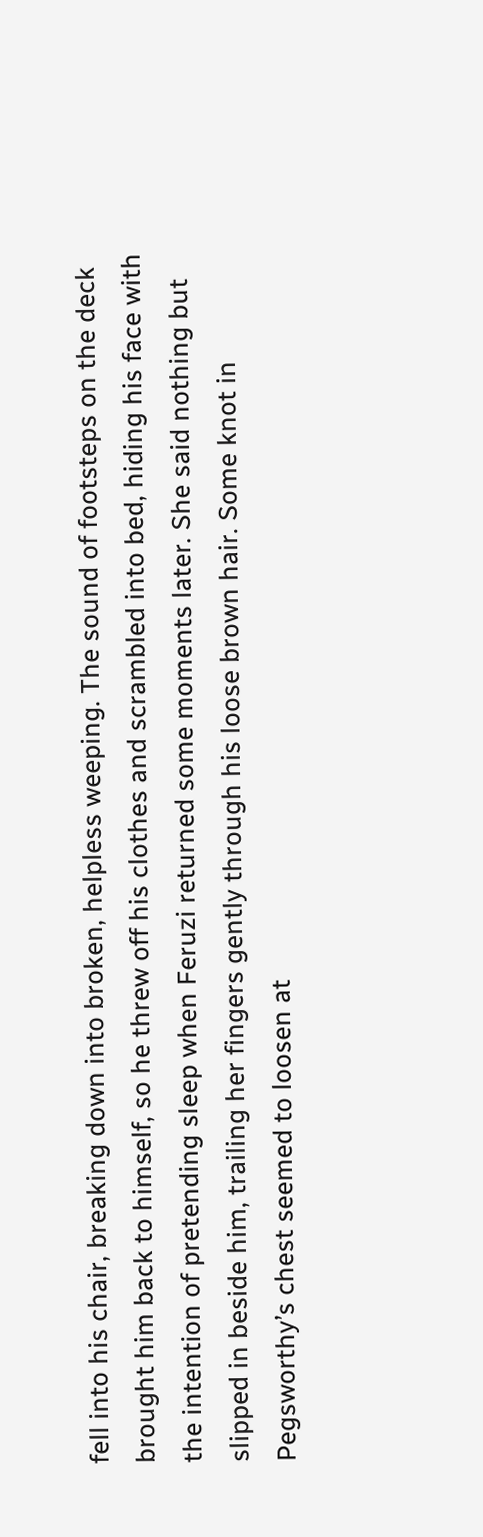fell into his chair, breaking down into broken, helpless weeping. The sound of footsteps on the deck brought him back to himself, so he threw off his clothes and scrambled into bed, hiding his face with the intention of pretending sleep when Feruzi returned some moments later. She said nothing but slipped in beside him, trailing her fingers gently through his loose brown hair. Some knot in Pegsworthy’s chest seemed to loosen at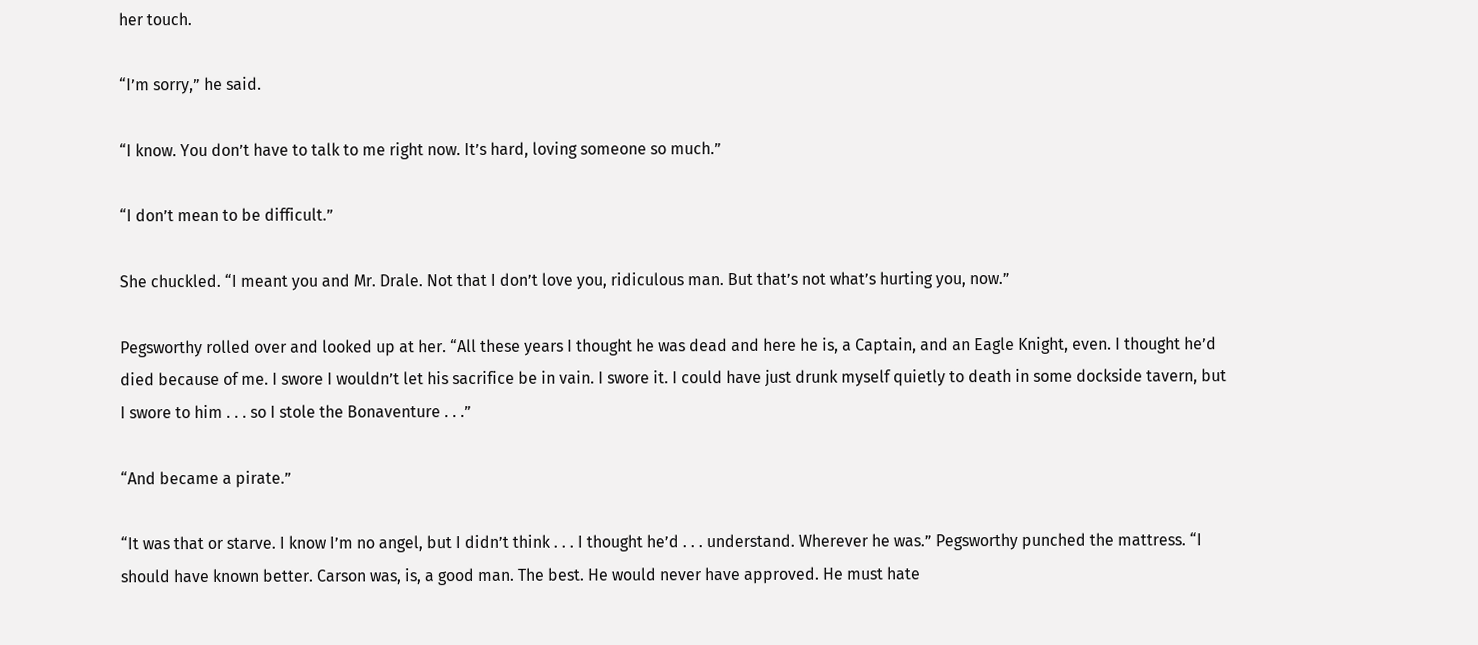her touch.

“I’m sorry,” he said.

“I know. You don’t have to talk to me right now. It’s hard, loving someone so much.”

“I don’t mean to be difficult.”

She chuckled. “I meant you and Mr. Drale. Not that I don’t love you, ridiculous man. But that’s not what’s hurting you, now.”

Pegsworthy rolled over and looked up at her. “All these years I thought he was dead and here he is, a Captain, and an Eagle Knight, even. I thought he’d died because of me. I swore I wouldn’t let his sacrifice be in vain. I swore it. I could have just drunk myself quietly to death in some dockside tavern, but I swore to him . . . so I stole the Bonaventure . . .”

“And became a pirate.”

“It was that or starve. I know I’m no angel, but I didn’t think . . . I thought he’d . . . understand. Wherever he was.” Pegsworthy punched the mattress. “I should have known better. Carson was, is, a good man. The best. He would never have approved. He must hate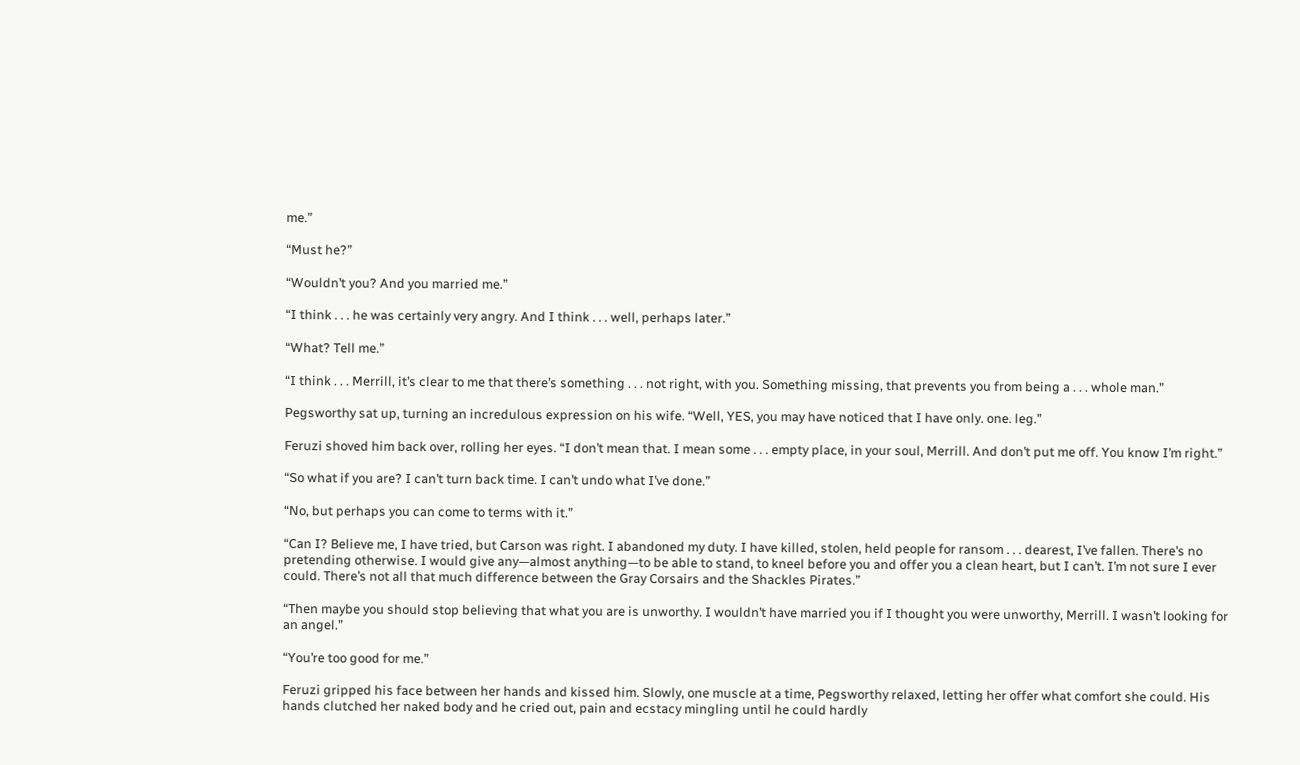me.”

“Must he?”

“Wouldn’t you? And you married me.”

“I think . . . he was certainly very angry. And I think . . . well, perhaps later.”

“What? Tell me.”

“I think . . . Merrill, it’s clear to me that there’s something . . . not right, with you. Something missing, that prevents you from being a . . . whole man.”

Pegsworthy sat up, turning an incredulous expression on his wife. “Well, YES, you may have noticed that I have only. one. leg.”

Feruzi shoved him back over, rolling her eyes. “I don’t mean that. I mean some . . . empty place, in your soul, Merrill. And don’t put me off. You know I’m right.”

“So what if you are? I can’t turn back time. I can’t undo what I’ve done.”

“No, but perhaps you can come to terms with it.”

“Can I? Believe me, I have tried, but Carson was right. I abandoned my duty. I have killed, stolen, held people for ransom . . . dearest, I’ve fallen. There’s no pretending otherwise. I would give any—almost anything—to be able to stand, to kneel before you and offer you a clean heart, but I can’t. I’m not sure I ever could. There’s not all that much difference between the Gray Corsairs and the Shackles Pirates.”

“Then maybe you should stop believing that what you are is unworthy. I wouldn’t have married you if I thought you were unworthy, Merrill. I wasn’t looking for an angel.”

“You’re too good for me.”

Feruzi gripped his face between her hands and kissed him. Slowly, one muscle at a time, Pegsworthy relaxed, letting her offer what comfort she could. His hands clutched her naked body and he cried out, pain and ecstacy mingling until he could hardly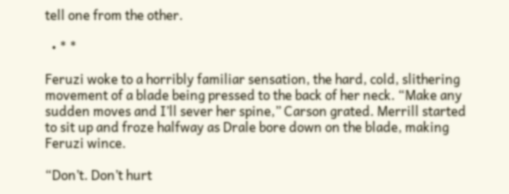tell one from the other.

  • * *

Feruzi woke to a horribly familiar sensation, the hard, cold, slithering movement of a blade being pressed to the back of her neck. “Make any sudden moves and I’ll sever her spine,” Carson grated. Merrill started to sit up and froze halfway as Drale bore down on the blade, making Feruzi wince.

“Don’t. Don’t hurt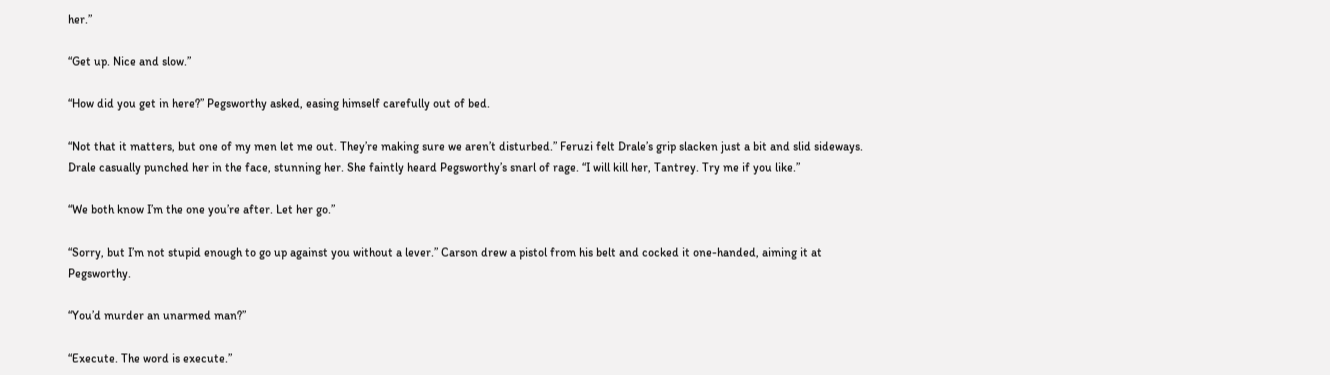her.”

“Get up. Nice and slow.”

“How did you get in here?” Pegsworthy asked, easing himself carefully out of bed.

“Not that it matters, but one of my men let me out. They’re making sure we aren’t disturbed.” Feruzi felt Drale’s grip slacken just a bit and slid sideways. Drale casually punched her in the face, stunning her. She faintly heard Pegsworthy’s snarl of rage. “I will kill her, Tantrey. Try me if you like.”

“We both know I’m the one you’re after. Let her go.”

“Sorry, but I’m not stupid enough to go up against you without a lever.” Carson drew a pistol from his belt and cocked it one-handed, aiming it at Pegsworthy.

“You’d murder an unarmed man?”

“Execute. The word is execute.”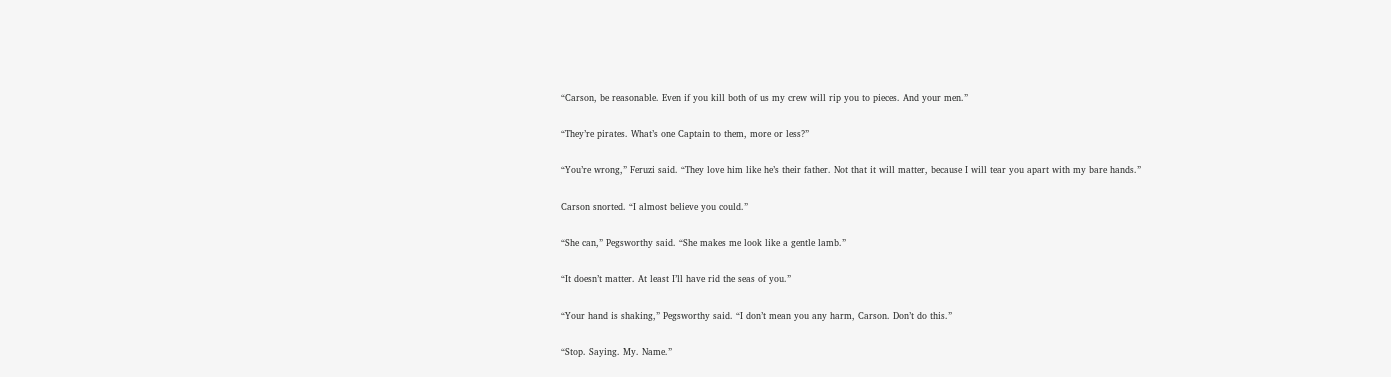“Carson, be reasonable. Even if you kill both of us my crew will rip you to pieces. And your men.”

“They’re pirates. What’s one Captain to them, more or less?”

“You’re wrong,” Feruzi said. “They love him like he’s their father. Not that it will matter, because I will tear you apart with my bare hands.”

Carson snorted. “I almost believe you could.”

“She can,” Pegsworthy said. “She makes me look like a gentle lamb.”

“It doesn’t matter. At least I’ll have rid the seas of you.”

“Your hand is shaking,” Pegsworthy said. “I don’t mean you any harm, Carson. Don’t do this.”

“Stop. Saying. My. Name.”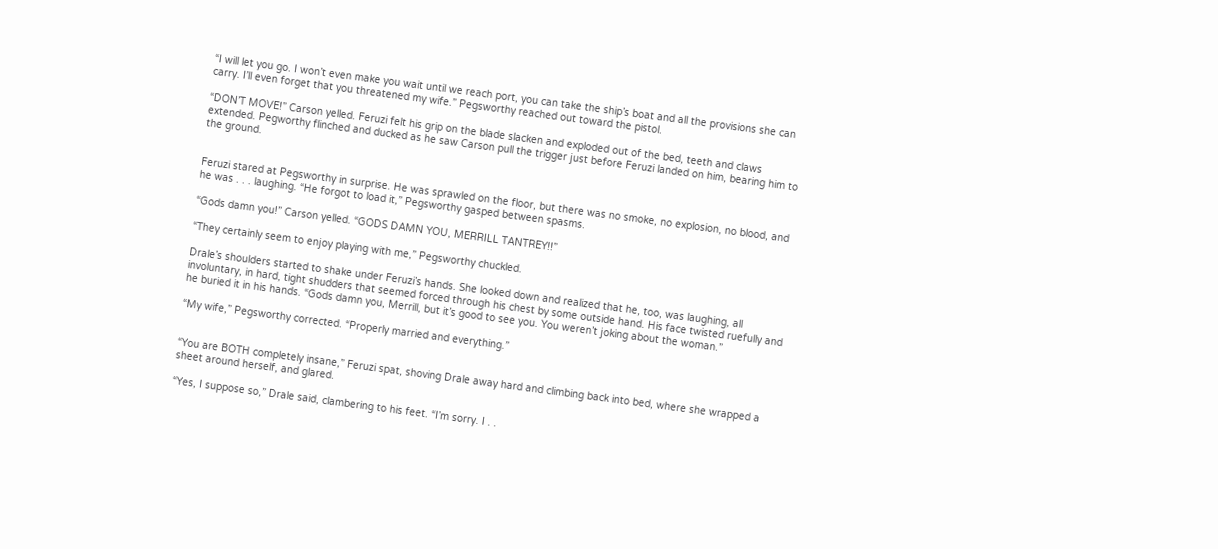“I will let you go. I won’t even make you wait until we reach port, you can take the ship’s boat and all the provisions she can carry. I’ll even forget that you threatened my wife.” Pegsworthy reached out toward the pistol.

“DON’T MOVE!” Carson yelled. Feruzi felt his grip on the blade slacken and exploded out of the bed, teeth and claws extended. Pegworthy flinched and ducked as he saw Carson pull the trigger just before Feruzi landed on him, bearing him to the ground.


Feruzi stared at Pegsworthy in surprise. He was sprawled on the floor, but there was no smoke, no explosion, no blood, and he was . . . laughing. “He forgot to load it,” Pegsworthy gasped between spasms.

“Gods damn you!” Carson yelled. “GODS DAMN YOU, MERRILL TANTREY!!”

“They certainly seem to enjoy playing with me,” Pegsworthy chuckled.

Drale’s shoulders started to shake under Feruzi’s hands. She looked down and realized that he, too, was laughing, all involuntary, in hard, tight shudders that seemed forced through his chest by some outside hand. His face twisted ruefully and he buried it in his hands. “Gods damn you, Merrill, but it’s good to see you. You weren’t joking about the woman.”

“My wife,” Pegsworthy corrected. “Properly married and everything.”


“You are BOTH completely insane,” Feruzi spat, shoving Drale away hard and climbing back into bed, where she wrapped a sheet around herself, and glared.

“Yes, I suppose so,” Drale said, clambering to his feet. “I’m sorry. I . .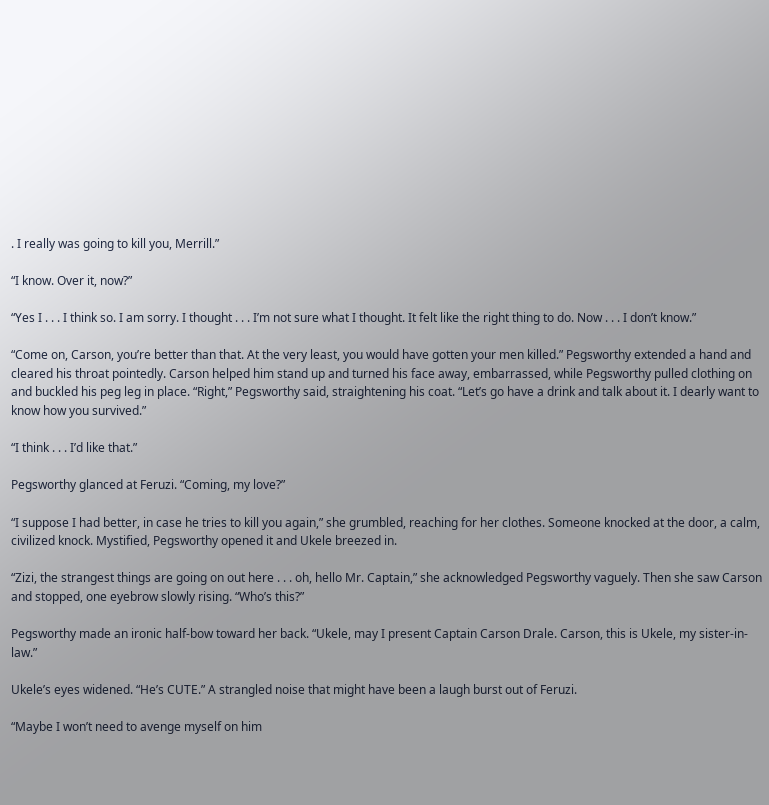. I really was going to kill you, Merrill.”

“I know. Over it, now?”

“Yes I . . . I think so. I am sorry. I thought . . . I’m not sure what I thought. It felt like the right thing to do. Now . . . I don’t know.”

“Come on, Carson, you’re better than that. At the very least, you would have gotten your men killed.” Pegsworthy extended a hand and cleared his throat pointedly. Carson helped him stand up and turned his face away, embarrassed, while Pegsworthy pulled clothing on and buckled his peg leg in place. “Right,” Pegsworthy said, straightening his coat. “Let’s go have a drink and talk about it. I dearly want to know how you survived.”

“I think . . . I’d like that.”

Pegsworthy glanced at Feruzi. “Coming, my love?”

“I suppose I had better, in case he tries to kill you again,” she grumbled, reaching for her clothes. Someone knocked at the door, a calm, civilized knock. Mystified, Pegsworthy opened it and Ukele breezed in.

“Zizi, the strangest things are going on out here . . . oh, hello Mr. Captain,” she acknowledged Pegsworthy vaguely. Then she saw Carson and stopped, one eyebrow slowly rising. “Who’s this?”

Pegsworthy made an ironic half-bow toward her back. “Ukele, may I present Captain Carson Drale. Carson, this is Ukele, my sister-in-law.”

Ukele’s eyes widened. “He’s CUTE.” A strangled noise that might have been a laugh burst out of Feruzi.

“Maybe I won’t need to avenge myself on him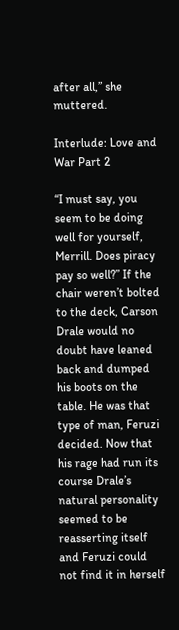after all,” she muttered.

Interlude: Love and War Part 2

“I must say, you seem to be doing well for yourself, Merrill. Does piracy pay so well?” If the chair weren’t bolted to the deck, Carson Drale would no doubt have leaned back and dumped his boots on the table. He was that type of man, Feruzi decided. Now that his rage had run its course Drale’s natural personality seemed to be reasserting itself and Feruzi could not find it in herself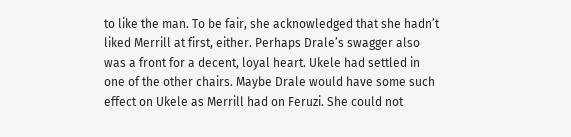to like the man. To be fair, she acknowledged that she hadn’t liked Merrill at first, either. Perhaps Drale’s swagger also was a front for a decent, loyal heart. Ukele had settled in one of the other chairs. Maybe Drale would have some such effect on Ukele as Merrill had on Feruzi. She could not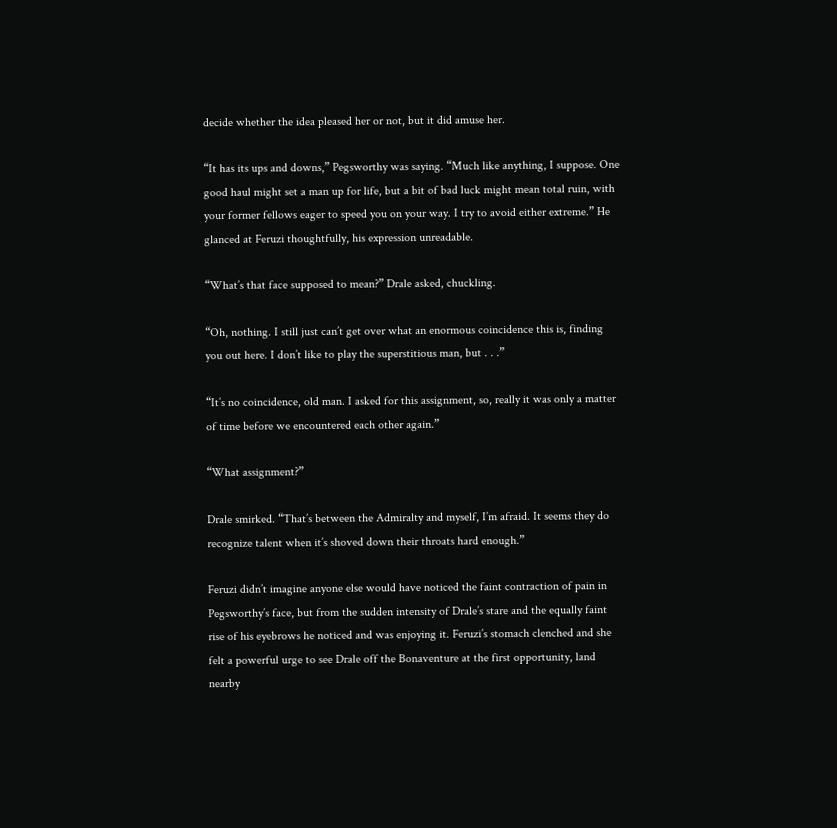decide whether the idea pleased her or not, but it did amuse her.

“It has its ups and downs,” Pegsworthy was saying. “Much like anything, I suppose. One good haul might set a man up for life, but a bit of bad luck might mean total ruin, with your former fellows eager to speed you on your way. I try to avoid either extreme.” He glanced at Feruzi thoughtfully, his expression unreadable.

“What’s that face supposed to mean?” Drale asked, chuckling.

“Oh, nothing. I still just can’t get over what an enormous coincidence this is, finding you out here. I don’t like to play the superstitious man, but . . .”

“It’s no coincidence, old man. I asked for this assignment, so, really it was only a matter of time before we encountered each other again.”

“What assignment?”

Drale smirked. “That’s between the Admiralty and myself, I’m afraid. It seems they do recognize talent when it’s shoved down their throats hard enough.”

Feruzi didn’t imagine anyone else would have noticed the faint contraction of pain in Pegsworthy’s face, but from the sudden intensity of Drale’s stare and the equally faint rise of his eyebrows he noticed and was enjoying it. Feruzi’s stomach clenched and she felt a powerful urge to see Drale off the Bonaventure at the first opportunity, land nearby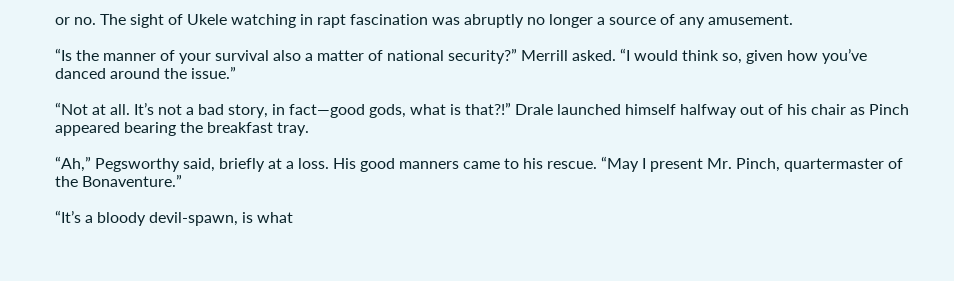or no. The sight of Ukele watching in rapt fascination was abruptly no longer a source of any amusement.

“Is the manner of your survival also a matter of national security?” Merrill asked. “I would think so, given how you’ve danced around the issue.”

“Not at all. It’s not a bad story, in fact—good gods, what is that?!” Drale launched himself halfway out of his chair as Pinch appeared bearing the breakfast tray.

“Ah,” Pegsworthy said, briefly at a loss. His good manners came to his rescue. “May I present Mr. Pinch, quartermaster of the Bonaventure.”

“It’s a bloody devil-spawn, is what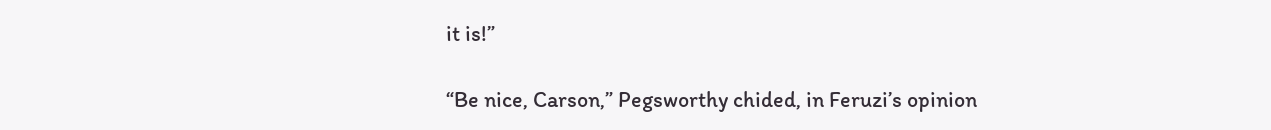it is!”

“Be nice, Carson,” Pegsworthy chided, in Feruzi’s opinion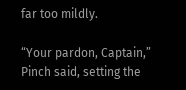far too mildly.

“Your pardon, Captain,” Pinch said, setting the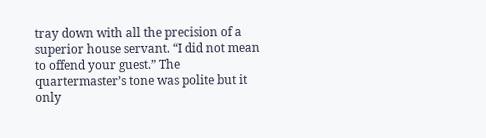tray down with all the precision of a superior house servant. “I did not mean to offend your guest.” The quartermaster’s tone was polite but it only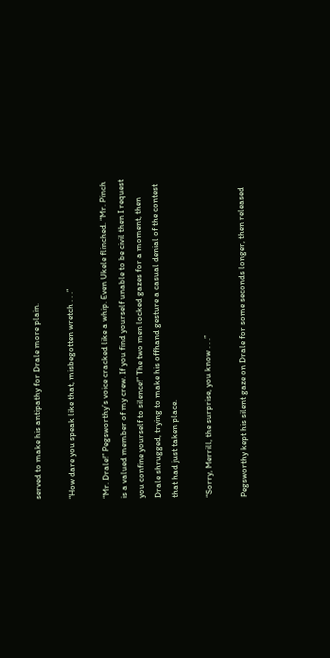served to make his antipathy for Drale more plain.

“How dare you speak like that, misbegotten wretch . . .”

“Mr. Drale!” Pegsworthy’s voice cracked like a whip. Even Ukele flinched. “Mr. Pinch is a valued member of my crew. If you find yourself unable to be civil then I request you confine yourself to silence!” The two men locked gazes for a moment, then Drale shrugged, trying to make his offhand gesture a casual denial of the contest that had just taken place.

“Sorry, Merrill, the surprise, you know . . .”

Pegsworthy kept his silent gaze on Drale for some seconds longer, then released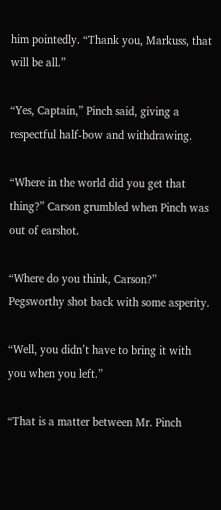him pointedly. “Thank you, Markuss, that will be all.”

“Yes, Captain,” Pinch said, giving a respectful half-bow and withdrawing.

“Where in the world did you get that thing?” Carson grumbled when Pinch was out of earshot.

“Where do you think, Carson?” Pegsworthy shot back with some asperity.

“Well, you didn’t have to bring it with you when you left.”

“That is a matter between Mr. Pinch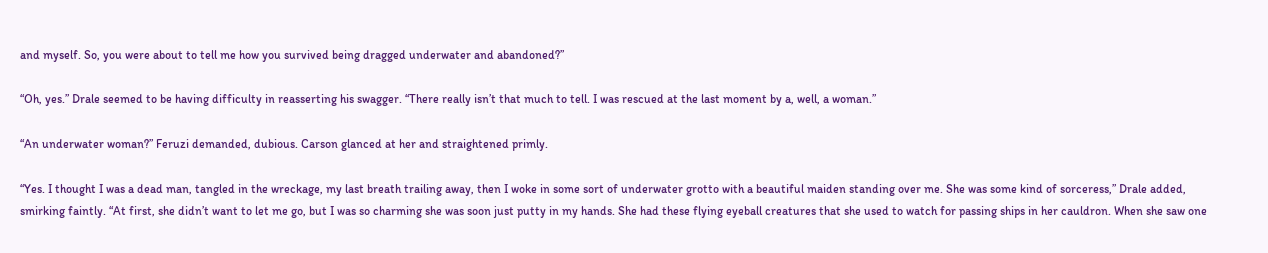and myself. So, you were about to tell me how you survived being dragged underwater and abandoned?”

“Oh, yes.” Drale seemed to be having difficulty in reasserting his swagger. “There really isn’t that much to tell. I was rescued at the last moment by a, well, a woman.”

“An underwater woman?” Feruzi demanded, dubious. Carson glanced at her and straightened primly.

“Yes. I thought I was a dead man, tangled in the wreckage, my last breath trailing away, then I woke in some sort of underwater grotto with a beautiful maiden standing over me. She was some kind of sorceress,” Drale added, smirking faintly. “At first, she didn’t want to let me go, but I was so charming she was soon just putty in my hands. She had these flying eyeball creatures that she used to watch for passing ships in her cauldron. When she saw one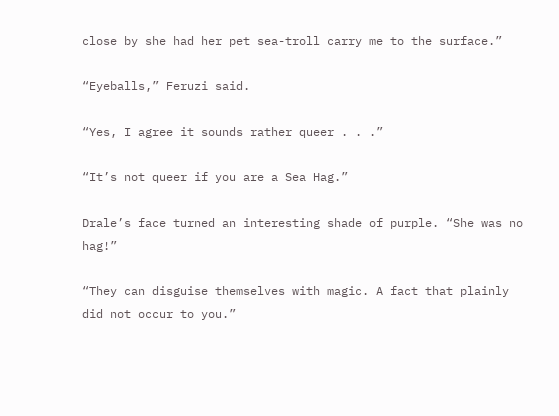close by she had her pet sea-troll carry me to the surface.”

“Eyeballs,” Feruzi said.

“Yes, I agree it sounds rather queer . . .”

“It’s not queer if you are a Sea Hag.”

Drale’s face turned an interesting shade of purple. “She was no hag!”

“They can disguise themselves with magic. A fact that plainly did not occur to you.”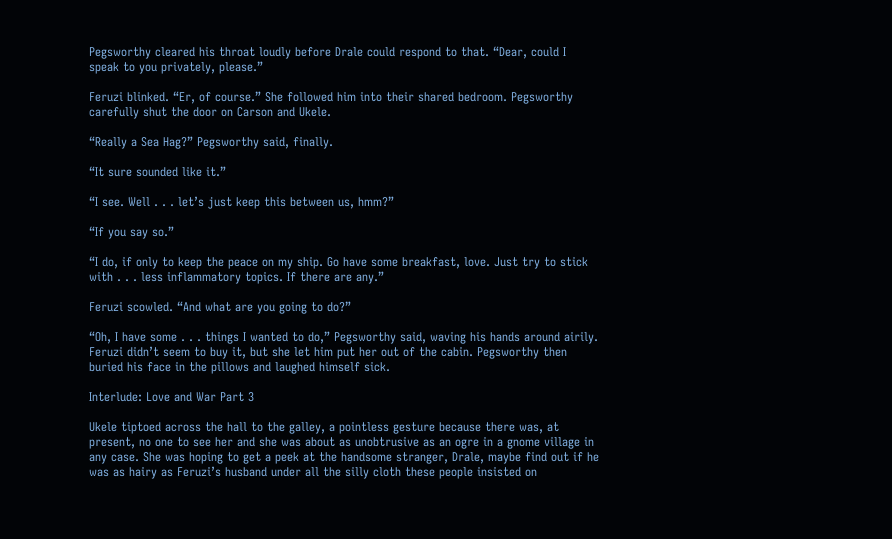Pegsworthy cleared his throat loudly before Drale could respond to that. “Dear, could I speak to you privately, please.”

Feruzi blinked. “Er, of course.” She followed him into their shared bedroom. Pegsworthy carefully shut the door on Carson and Ukele.

“Really a Sea Hag?” Pegsworthy said, finally.

“It sure sounded like it.”

“I see. Well . . . let’s just keep this between us, hmm?”

“If you say so.”

“I do, if only to keep the peace on my ship. Go have some breakfast, love. Just try to stick with . . . less inflammatory topics. If there are any.”

Feruzi scowled. “And what are you going to do?”

“Oh, I have some . . . things I wanted to do,” Pegsworthy said, waving his hands around airily. Feruzi didn’t seem to buy it, but she let him put her out of the cabin. Pegsworthy then buried his face in the pillows and laughed himself sick.

Interlude: Love and War Part 3

Ukele tiptoed across the hall to the galley, a pointless gesture because there was, at present, no one to see her and she was about as unobtrusive as an ogre in a gnome village in any case. She was hoping to get a peek at the handsome stranger, Drale, maybe find out if he was as hairy as Feruzi’s husband under all the silly cloth these people insisted on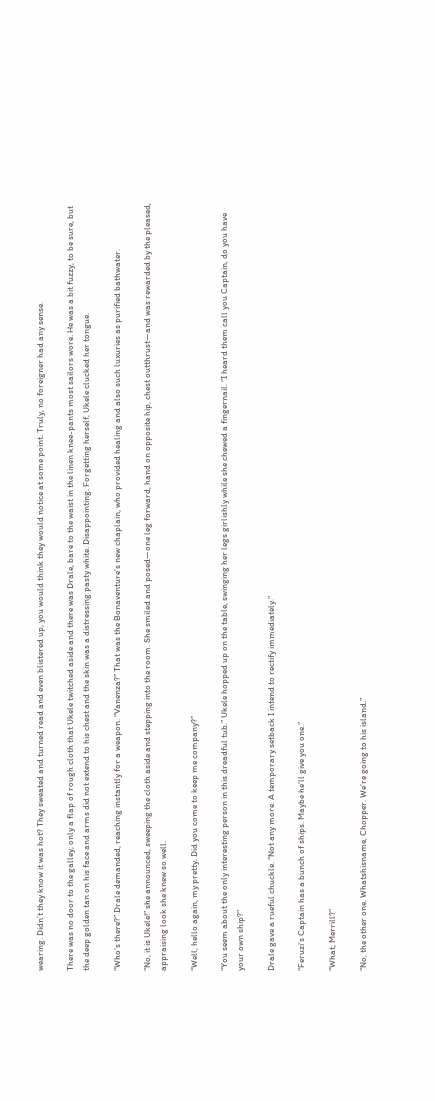wearing. Didn’t they know it was hot? They sweated and turned read and even blistered up, you would think they would notice at some point. Truly, no foreigner had any sense.

There was no door to the galley, only a flap of rough cloth that Ukele twitched aside and there was Drale, bare to the waist in the linen knee-pants most sailors wore. He was a bit fuzzy, to be sure, but the deep golden tan on his face and arms did not extend to his chest and the skin was a distressing pasty white. Disappointing. Forgetting herself, Ukele clucked her tongue.

“Who’s there?” Drale demanded, reaching instantly for a weapon. “Vanenza?” That was the Bonaventure’s new chaplain, who provided healing and also such luxuries as purified bathwater.

“No, it is Ukele!” she announced, sweeping the cloth aside and stepping into the room. She smiled and posed—one leg forward, hand on opposite hip, chest outthrust—and was rewarded by the pleased, appraising look she knew so well.

“Well, hello again, my pretty. Did you come to keep me company?”

“You seem about the only interesting person in this dreadful tub.” Ukele hopped up on the table, swinging her legs girlishly while she chewed a fingernail. “I heard them call you Captain, do you have your own ship?”

Drale gave a rueful chuckle. “Not any more. A temporary setback I intend to rectify immediately.”

“Feruzi’s Captain has a bunch of ships. Maybe he’ll give you one.”

“What, Merrill?”

“No, the other one. Whatshisname, Chopper. We’re going to his island.”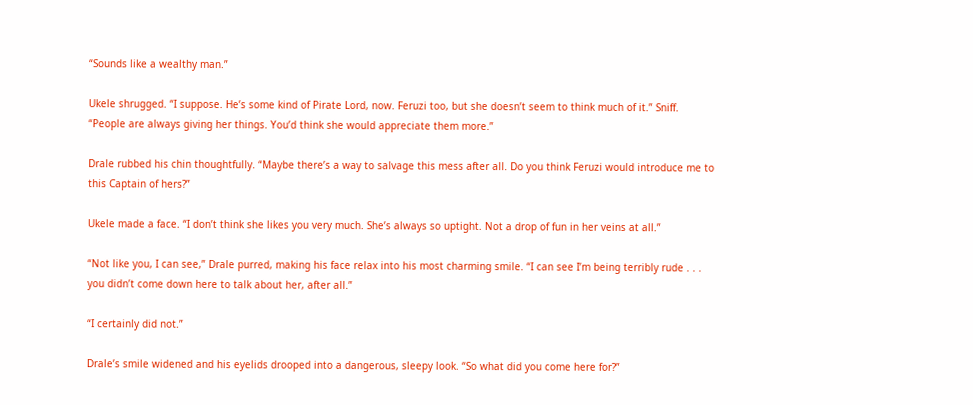“Sounds like a wealthy man.”

Ukele shrugged. “I suppose. He’s some kind of Pirate Lord, now. Feruzi too, but she doesn’t seem to think much of it.” Sniff. “People are always giving her things. You’d think she would appreciate them more.”

Drale rubbed his chin thoughtfully. “Maybe there’s a way to salvage this mess after all. Do you think Feruzi would introduce me to this Captain of hers?”

Ukele made a face. “I don’t think she likes you very much. She’s always so uptight. Not a drop of fun in her veins at all.”

“Not like you, I can see,” Drale purred, making his face relax into his most charming smile. “I can see I’m being terribly rude . . . you didn’t come down here to talk about her, after all.”

“I certainly did not.”

Drale’s smile widened and his eyelids drooped into a dangerous, sleepy look. “So what did you come here for?”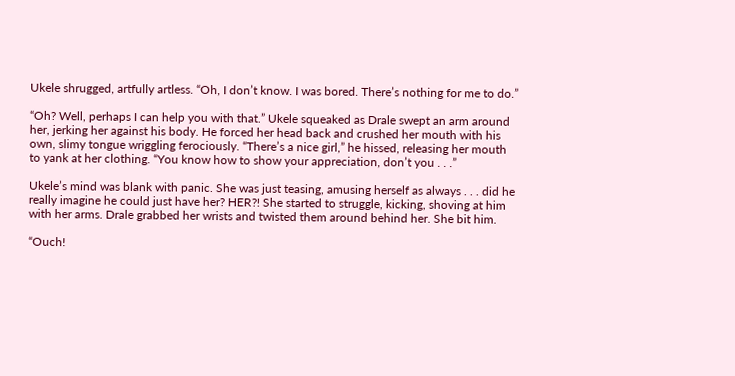Ukele shrugged, artfully artless. “Oh, I don’t know. I was bored. There’s nothing for me to do.”

“Oh? Well, perhaps I can help you with that.” Ukele squeaked as Drale swept an arm around her, jerking her against his body. He forced her head back and crushed her mouth with his own, slimy tongue wriggling ferociously. “There’s a nice girl,” he hissed, releasing her mouth to yank at her clothing. “You know how to show your appreciation, don’t you . . .”

Ukele’s mind was blank with panic. She was just teasing, amusing herself as always . . . did he really imagine he could just have her? HER?! She started to struggle, kicking, shoving at him with her arms. Drale grabbed her wrists and twisted them around behind her. She bit him.

“Ouch!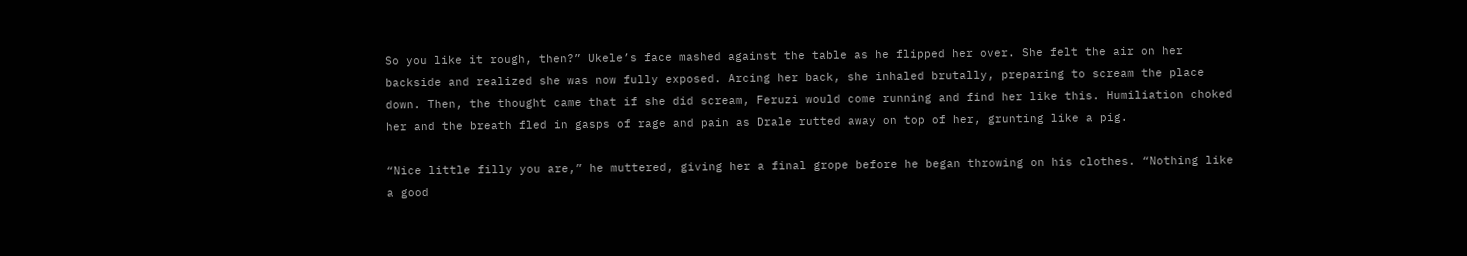So you like it rough, then?” Ukele’s face mashed against the table as he flipped her over. She felt the air on her backside and realized she was now fully exposed. Arcing her back, she inhaled brutally, preparing to scream the place down. Then, the thought came that if she did scream, Feruzi would come running and find her like this. Humiliation choked her and the breath fled in gasps of rage and pain as Drale rutted away on top of her, grunting like a pig.

“Nice little filly you are,” he muttered, giving her a final grope before he began throwing on his clothes. “Nothing like a good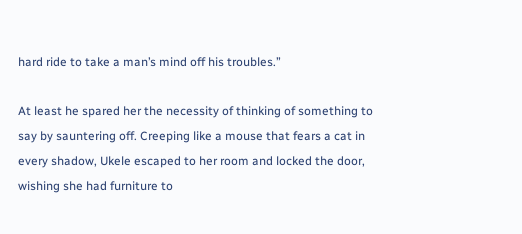hard ride to take a man’s mind off his troubles.”

At least he spared her the necessity of thinking of something to say by sauntering off. Creeping like a mouse that fears a cat in every shadow, Ukele escaped to her room and locked the door, wishing she had furniture to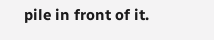pile in front of it.